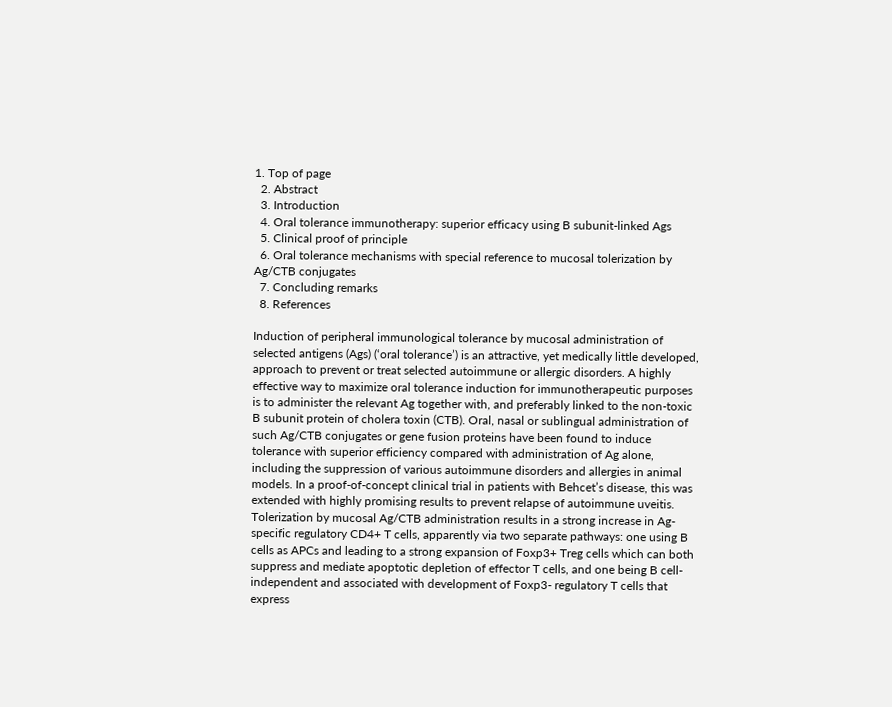1. Top of page
  2. Abstract
  3. Introduction
  4. Oral tolerance immunotherapy: superior efficacy using B subunit-linked Ags
  5. Clinical proof of principle
  6. Oral tolerance mechanisms with special reference to mucosal tolerization by Ag/CTB conjugates
  7. Concluding remarks
  8. References

Induction of peripheral immunological tolerance by mucosal administration of selected antigens (Ags) (‘oral tolerance’) is an attractive, yet medically little developed, approach to prevent or treat selected autoimmune or allergic disorders. A highly effective way to maximize oral tolerance induction for immunotherapeutic purposes is to administer the relevant Ag together with, and preferably linked to the non-toxic B subunit protein of cholera toxin (CTB). Oral, nasal or sublingual administration of such Ag/CTB conjugates or gene fusion proteins have been found to induce tolerance with superior efficiency compared with administration of Ag alone, including the suppression of various autoimmune disorders and allergies in animal models. In a proof-of-concept clinical trial in patients with Behcet’s disease, this was extended with highly promising results to prevent relapse of autoimmune uveitis. Tolerization by mucosal Ag/CTB administration results in a strong increase in Ag-specific regulatory CD4+ T cells, apparently via two separate pathways: one using B cells as APCs and leading to a strong expansion of Foxp3+ Treg cells which can both suppress and mediate apoptotic depletion of effector T cells, and one being B cell-independent and associated with development of Foxp3- regulatory T cells that express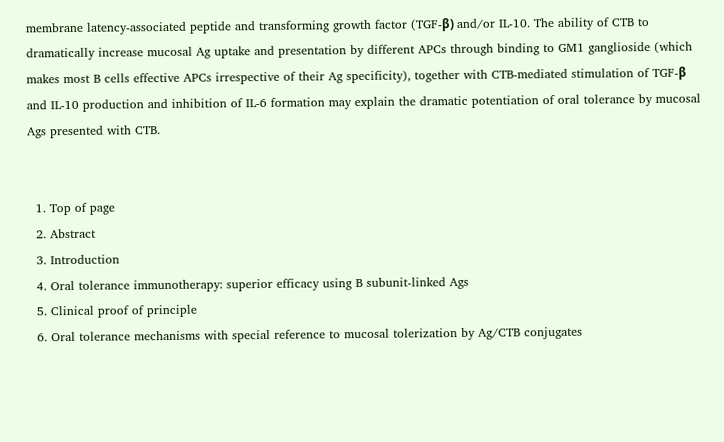membrane latency-associated peptide and transforming growth factor (TGF-β) and/or IL-10. The ability of CTB to dramatically increase mucosal Ag uptake and presentation by different APCs through binding to GM1 ganglioside (which makes most B cells effective APCs irrespective of their Ag specificity), together with CTB-mediated stimulation of TGF-β and IL-10 production and inhibition of IL-6 formation may explain the dramatic potentiation of oral tolerance by mucosal Ags presented with CTB.


  1. Top of page
  2. Abstract
  3. Introduction
  4. Oral tolerance immunotherapy: superior efficacy using B subunit-linked Ags
  5. Clinical proof of principle
  6. Oral tolerance mechanisms with special reference to mucosal tolerization by Ag/CTB conjugates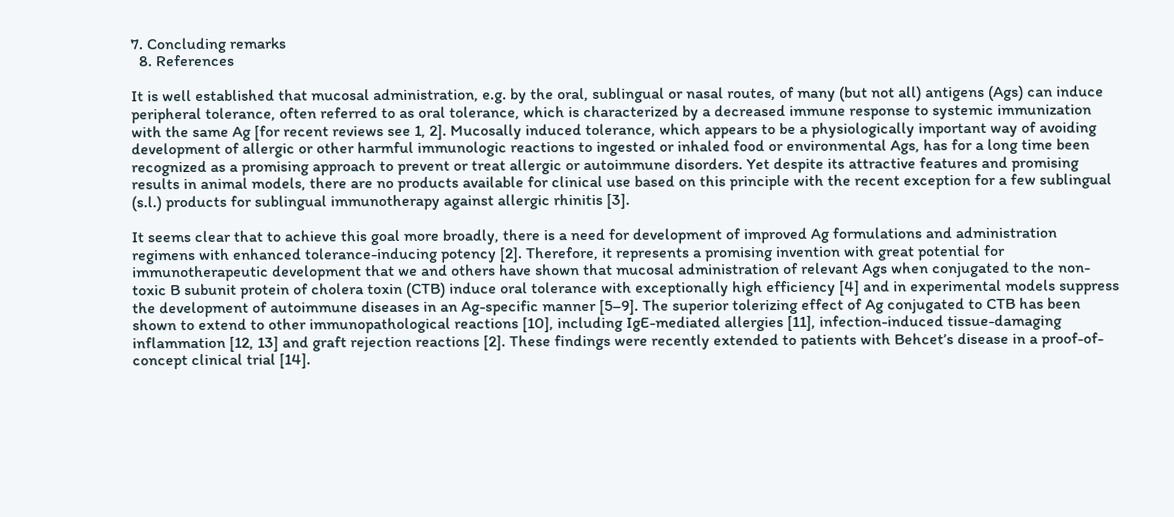7. Concluding remarks
  8. References

It is well established that mucosal administration, e.g. by the oral, sublingual or nasal routes, of many (but not all) antigens (Ags) can induce peripheral tolerance, often referred to as oral tolerance, which is characterized by a decreased immune response to systemic immunization with the same Ag [for recent reviews see 1, 2]. Mucosally induced tolerance, which appears to be a physiologically important way of avoiding development of allergic or other harmful immunologic reactions to ingested or inhaled food or environmental Ags, has for a long time been recognized as a promising approach to prevent or treat allergic or autoimmune disorders. Yet despite its attractive features and promising results in animal models, there are no products available for clinical use based on this principle with the recent exception for a few sublingual (s.l.) products for sublingual immunotherapy against allergic rhinitis [3].

It seems clear that to achieve this goal more broadly, there is a need for development of improved Ag formulations and administration regimens with enhanced tolerance-inducing potency [2]. Therefore, it represents a promising invention with great potential for immunotherapeutic development that we and others have shown that mucosal administration of relevant Ags when conjugated to the non-toxic B subunit protein of cholera toxin (CTB) induce oral tolerance with exceptionally high efficiency [4] and in experimental models suppress the development of autoimmune diseases in an Ag-specific manner [5–9]. The superior tolerizing effect of Ag conjugated to CTB has been shown to extend to other immunopathological reactions [10], including IgE-mediated allergies [11], infection-induced tissue-damaging inflammation [12, 13] and graft rejection reactions [2]. These findings were recently extended to patients with Behcet’s disease in a proof-of-concept clinical trial [14].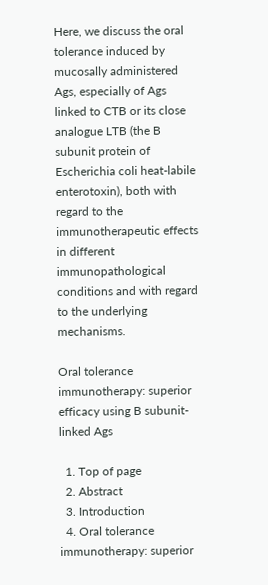Here, we discuss the oral tolerance induced by mucosally administered Ags, especially of Ags linked to CTB or its close analogue LTB (the B subunit protein of Escherichia coli heat-labile enterotoxin), both with regard to the immunotherapeutic effects in different immunopathological conditions and with regard to the underlying mechanisms.

Oral tolerance immunotherapy: superior efficacy using B subunit-linked Ags

  1. Top of page
  2. Abstract
  3. Introduction
  4. Oral tolerance immunotherapy: superior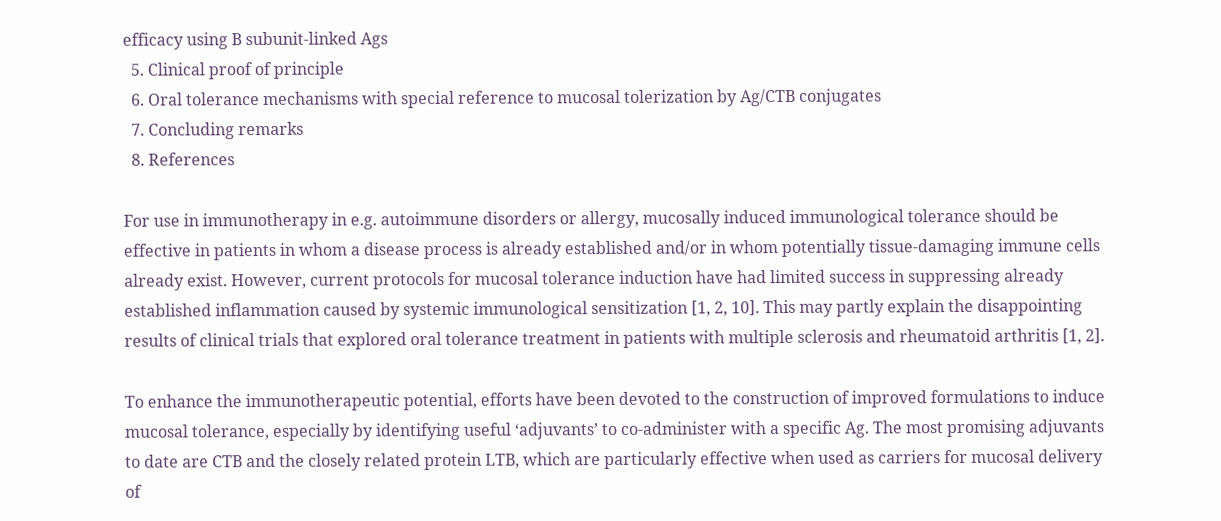efficacy using B subunit-linked Ags
  5. Clinical proof of principle
  6. Oral tolerance mechanisms with special reference to mucosal tolerization by Ag/CTB conjugates
  7. Concluding remarks
  8. References

For use in immunotherapy in e.g. autoimmune disorders or allergy, mucosally induced immunological tolerance should be effective in patients in whom a disease process is already established and/or in whom potentially tissue-damaging immune cells already exist. However, current protocols for mucosal tolerance induction have had limited success in suppressing already established inflammation caused by systemic immunological sensitization [1, 2, 10]. This may partly explain the disappointing results of clinical trials that explored oral tolerance treatment in patients with multiple sclerosis and rheumatoid arthritis [1, 2].

To enhance the immunotherapeutic potential, efforts have been devoted to the construction of improved formulations to induce mucosal tolerance, especially by identifying useful ‘adjuvants’ to co-administer with a specific Ag. The most promising adjuvants to date are CTB and the closely related protein LTB, which are particularly effective when used as carriers for mucosal delivery of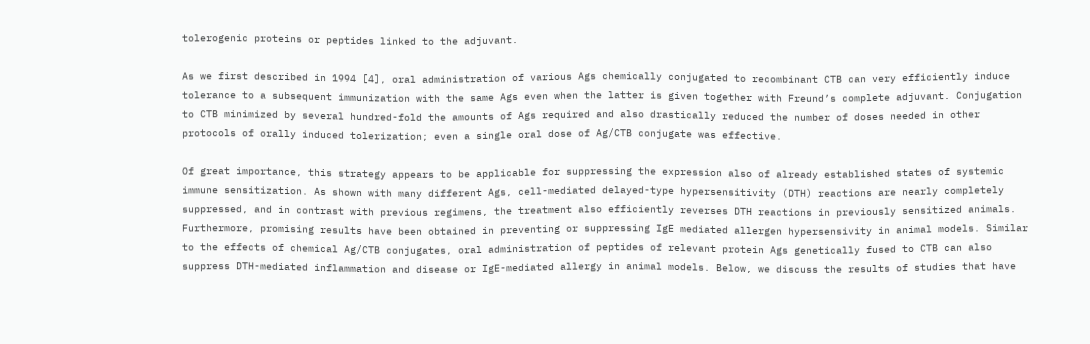tolerogenic proteins or peptides linked to the adjuvant.

As we first described in 1994 [4], oral administration of various Ags chemically conjugated to recombinant CTB can very efficiently induce tolerance to a subsequent immunization with the same Ags even when the latter is given together with Freund’s complete adjuvant. Conjugation to CTB minimized by several hundred-fold the amounts of Ags required and also drastically reduced the number of doses needed in other protocols of orally induced tolerization; even a single oral dose of Ag/CTB conjugate was effective.

Of great importance, this strategy appears to be applicable for suppressing the expression also of already established states of systemic immune sensitization. As shown with many different Ags, cell-mediated delayed-type hypersensitivity (DTH) reactions are nearly completely suppressed, and in contrast with previous regimens, the treatment also efficiently reverses DTH reactions in previously sensitized animals. Furthermore, promising results have been obtained in preventing or suppressing IgE mediated allergen hypersensivity in animal models. Similar to the effects of chemical Ag/CTB conjugates, oral administration of peptides of relevant protein Ags genetically fused to CTB can also suppress DTH-mediated inflammation and disease or IgE-mediated allergy in animal models. Below, we discuss the results of studies that have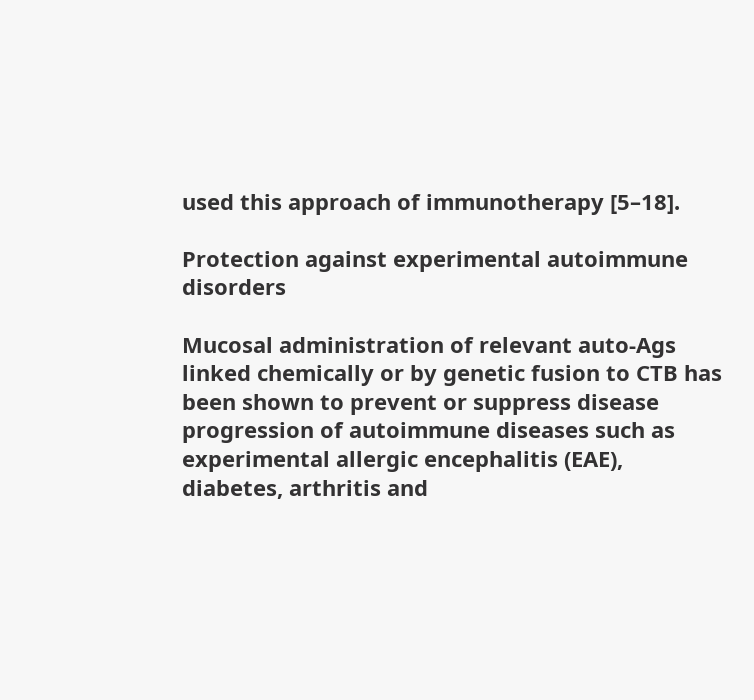used this approach of immunotherapy [5–18].

Protection against experimental autoimmune disorders

Mucosal administration of relevant auto-Ags linked chemically or by genetic fusion to CTB has been shown to prevent or suppress disease progression of autoimmune diseases such as experimental allergic encephalitis (EAE), diabetes, arthritis and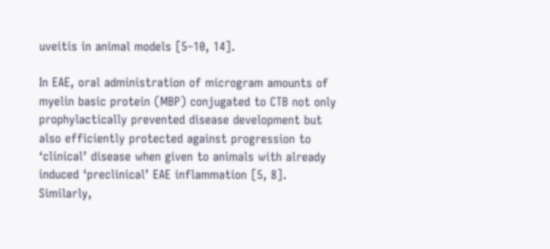uveitis in animal models [5–10, 14].

In EAE, oral administration of microgram amounts of myelin basic protein (MBP) conjugated to CTB not only prophylactically prevented disease development but also efficiently protected against progression to ‘clinical’ disease when given to animals with already induced ‘preclinical’ EAE inflammation [5, 8]. Similarly,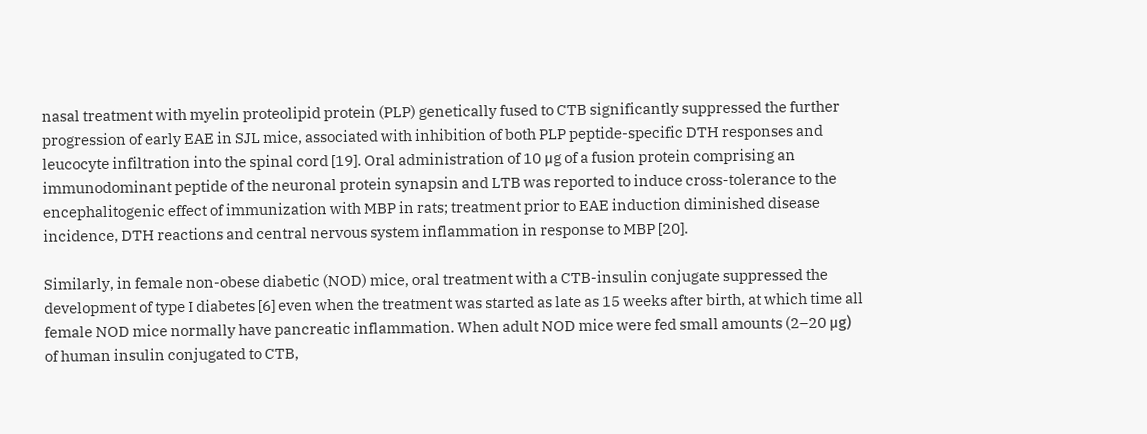nasal treatment with myelin proteolipid protein (PLP) genetically fused to CTB significantly suppressed the further progression of early EAE in SJL mice, associated with inhibition of both PLP peptide-specific DTH responses and leucocyte infiltration into the spinal cord [19]. Oral administration of 10 μg of a fusion protein comprising an immunodominant peptide of the neuronal protein synapsin and LTB was reported to induce cross-tolerance to the encephalitogenic effect of immunization with MBP in rats; treatment prior to EAE induction diminished disease incidence, DTH reactions and central nervous system inflammation in response to MBP [20].

Similarly, in female non-obese diabetic (NOD) mice, oral treatment with a CTB-insulin conjugate suppressed the development of type I diabetes [6] even when the treatment was started as late as 15 weeks after birth, at which time all female NOD mice normally have pancreatic inflammation. When adult NOD mice were fed small amounts (2–20 μg) of human insulin conjugated to CTB,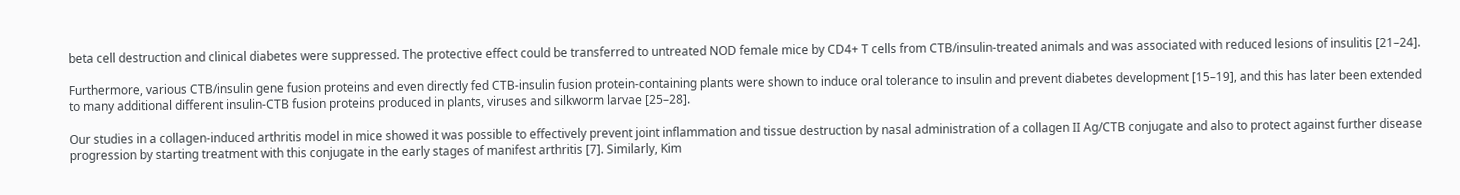beta cell destruction and clinical diabetes were suppressed. The protective effect could be transferred to untreated NOD female mice by CD4+ T cells from CTB/insulin-treated animals and was associated with reduced lesions of insulitis [21–24].

Furthermore, various CTB/insulin gene fusion proteins and even directly fed CTB-insulin fusion protein-containing plants were shown to induce oral tolerance to insulin and prevent diabetes development [15–19], and this has later been extended to many additional different insulin-CTB fusion proteins produced in plants, viruses and silkworm larvae [25–28].

Our studies in a collagen-induced arthritis model in mice showed it was possible to effectively prevent joint inflammation and tissue destruction by nasal administration of a collagen II Ag/CTB conjugate and also to protect against further disease progression by starting treatment with this conjugate in the early stages of manifest arthritis [7]. Similarly, Kim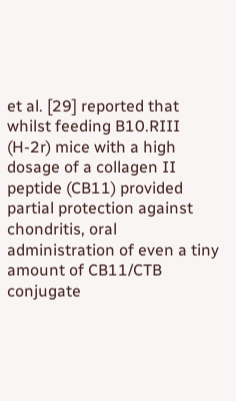et al. [29] reported that whilst feeding B10.RIII (H-2r) mice with a high dosage of a collagen II peptide (CB11) provided partial protection against chondritis, oral administration of even a tiny amount of CB11/CTB conjugate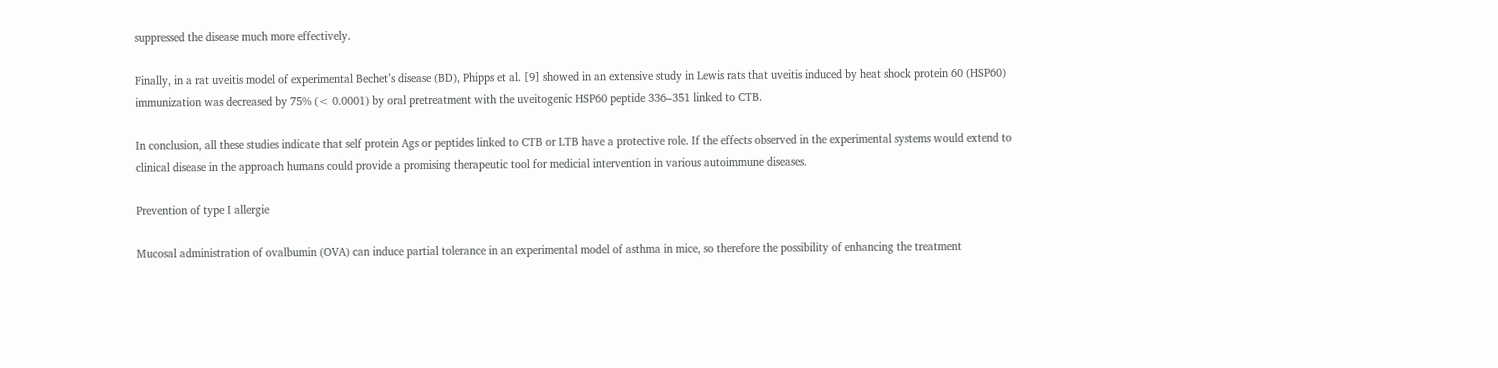suppressed the disease much more effectively.

Finally, in a rat uveitis model of experimental Bechet’s disease (BD), Phipps et al. [9] showed in an extensive study in Lewis rats that uveitis induced by heat shock protein 60 (HSP60) immunization was decreased by 75% (< 0.0001) by oral pretreatment with the uveitogenic HSP60 peptide 336–351 linked to CTB.

In conclusion, all these studies indicate that self protein Ags or peptides linked to CTB or LTB have a protective role. If the effects observed in the experimental systems would extend to clinical disease in the approach humans could provide a promising therapeutic tool for medicial intervention in various autoimmune diseases.

Prevention of type I allergie

Mucosal administration of ovalbumin (OVA) can induce partial tolerance in an experimental model of asthma in mice, so therefore the possibility of enhancing the treatment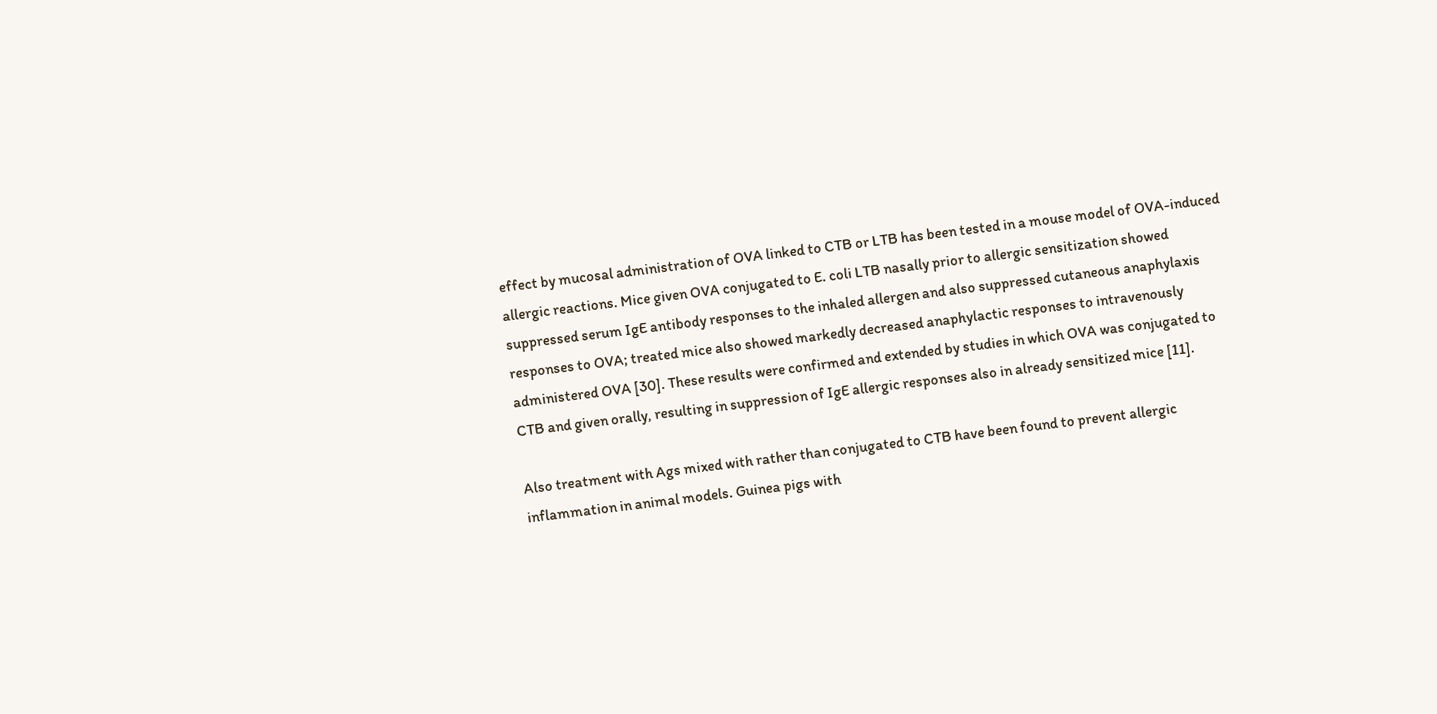effect by mucosal administration of OVA linked to CTB or LTB has been tested in a mouse model of OVA-induced allergic reactions. Mice given OVA conjugated to E. coli LTB nasally prior to allergic sensitization showed suppressed serum IgE antibody responses to the inhaled allergen and also suppressed cutaneous anaphylaxis responses to OVA; treated mice also showed markedly decreased anaphylactic responses to intravenously administered OVA [30]. These results were confirmed and extended by studies in which OVA was conjugated to CTB and given orally, resulting in suppression of IgE allergic responses also in already sensitized mice [11].

Also treatment with Ags mixed with rather than conjugated to CTB have been found to prevent allergic inflammation in animal models. Guinea pigs with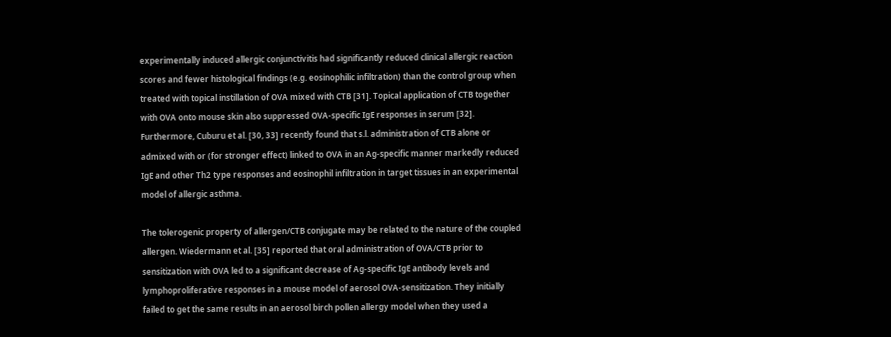experimentally induced allergic conjunctivitis had significantly reduced clinical allergic reaction scores and fewer histological findings (e.g. eosinophilic infiltration) than the control group when treated with topical instillation of OVA mixed with CTB [31]. Topical application of CTB together with OVA onto mouse skin also suppressed OVA-specific IgE responses in serum [32]. Furthermore, Cuburu et al. [30, 33] recently found that s.l. administration of CTB alone or admixed with or (for stronger effect) linked to OVA in an Ag-specific manner markedly reduced IgE and other Th2 type responses and eosinophil infiltration in target tissues in an experimental model of allergic asthma.

The tolerogenic property of allergen/CTB conjugate may be related to the nature of the coupled allergen. Wiedermann et al. [35] reported that oral administration of OVA/CTB prior to sensitization with OVA led to a significant decrease of Ag-specific IgE antibody levels and lymphoproliferative responses in a mouse model of aerosol OVA-sensitization. They initially failed to get the same results in an aerosol birch pollen allergy model when they used a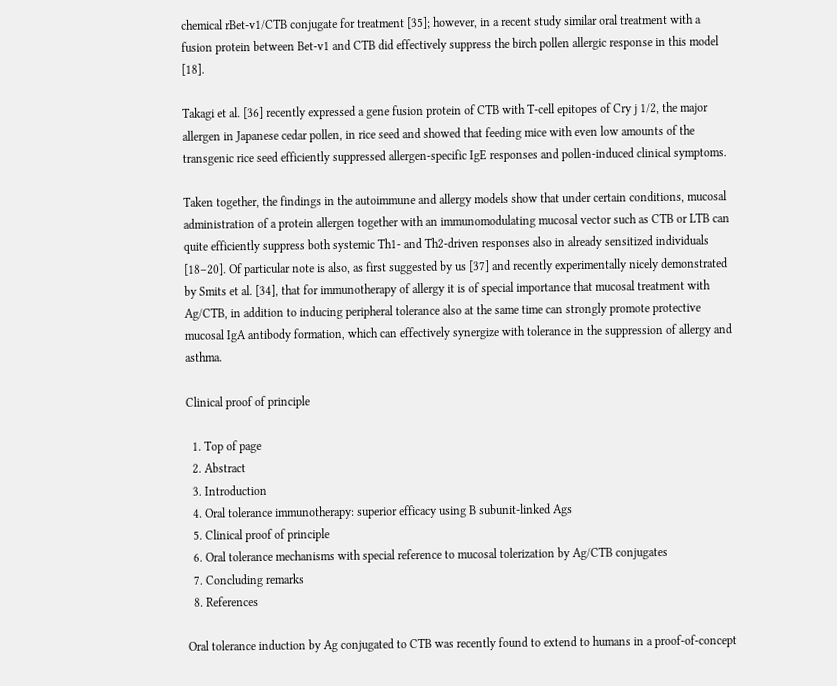chemical rBet-v1/CTB conjugate for treatment [35]; however, in a recent study similar oral treatment with a fusion protein between Bet-v1 and CTB did effectively suppress the birch pollen allergic response in this model [18].

Takagi et al. [36] recently expressed a gene fusion protein of CTB with T-cell epitopes of Cry j 1/2, the major allergen in Japanese cedar pollen, in rice seed and showed that feeding mice with even low amounts of the transgenic rice seed efficiently suppressed allergen-specific IgE responses and pollen-induced clinical symptoms.

Taken together, the findings in the autoimmune and allergy models show that under certain conditions, mucosal administration of a protein allergen together with an immunomodulating mucosal vector such as CTB or LTB can quite efficiently suppress both systemic Th1- and Th2-driven responses also in already sensitized individuals [18–20]. Of particular note is also, as first suggested by us [37] and recently experimentally nicely demonstrated by Smits et al. [34], that for immunotherapy of allergy it is of special importance that mucosal treatment with Ag/CTB, in addition to inducing peripheral tolerance also at the same time can strongly promote protective mucosal IgA antibody formation, which can effectively synergize with tolerance in the suppression of allergy and asthma.

Clinical proof of principle

  1. Top of page
  2. Abstract
  3. Introduction
  4. Oral tolerance immunotherapy: superior efficacy using B subunit-linked Ags
  5. Clinical proof of principle
  6. Oral tolerance mechanisms with special reference to mucosal tolerization by Ag/CTB conjugates
  7. Concluding remarks
  8. References

Oral tolerance induction by Ag conjugated to CTB was recently found to extend to humans in a proof-of-concept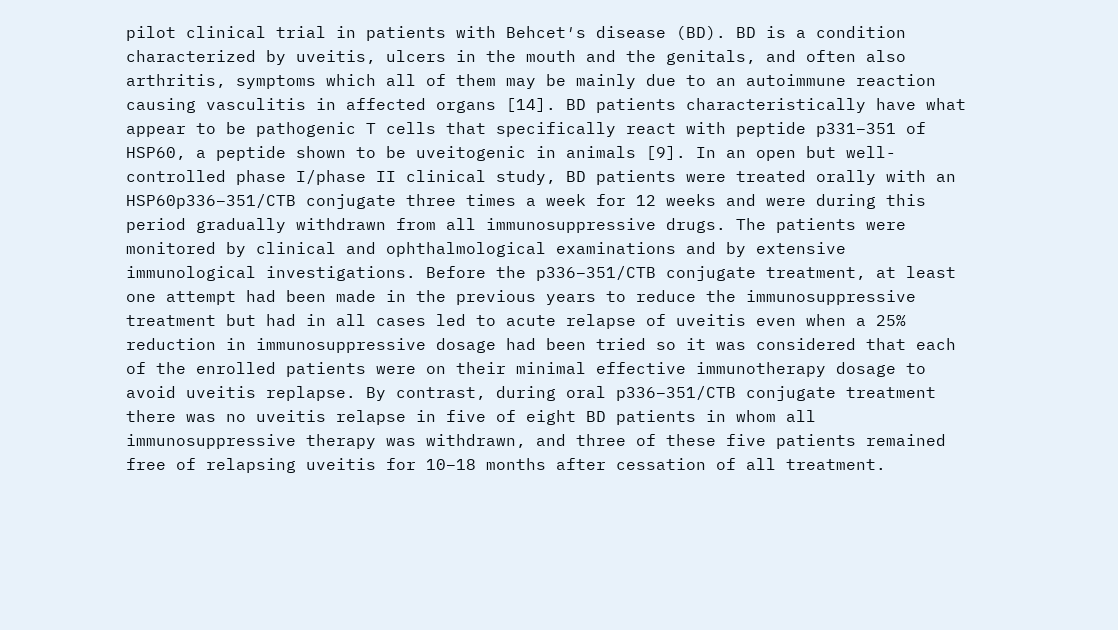pilot clinical trial in patients with Behcet′s disease (BD). BD is a condition characterized by uveitis, ulcers in the mouth and the genitals, and often also arthritis, symptoms which all of them may be mainly due to an autoimmune reaction causing vasculitis in affected organs [14]. BD patients characteristically have what appear to be pathogenic T cells that specifically react with peptide p331–351 of HSP60, a peptide shown to be uveitogenic in animals [9]. In an open but well-controlled phase I/phase II clinical study, BD patients were treated orally with an HSP60p336–351/CTB conjugate three times a week for 12 weeks and were during this period gradually withdrawn from all immunosuppressive drugs. The patients were monitored by clinical and ophthalmological examinations and by extensive immunological investigations. Before the p336–351/CTB conjugate treatment, at least one attempt had been made in the previous years to reduce the immunosuppressive treatment but had in all cases led to acute relapse of uveitis even when a 25% reduction in immunosuppressive dosage had been tried so it was considered that each of the enrolled patients were on their minimal effective immunotherapy dosage to avoid uveitis replapse. By contrast, during oral p336–351/CTB conjugate treatment there was no uveitis relapse in five of eight BD patients in whom all immunosuppressive therapy was withdrawn, and three of these five patients remained free of relapsing uveitis for 10–18 months after cessation of all treatment.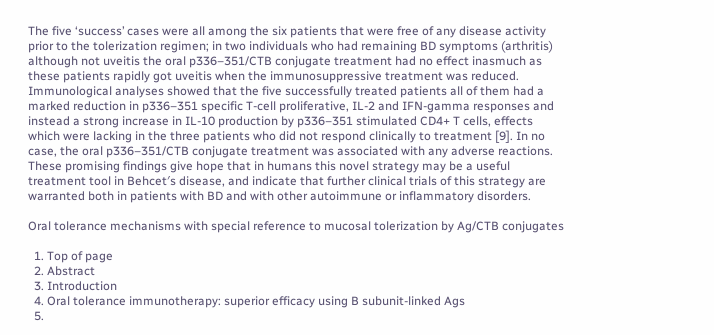The five ‘success’ cases were all among the six patients that were free of any disease activity prior to the tolerization regimen; in two individuals who had remaining BD symptoms (arthritis) although not uveitis the oral p336–351/CTB conjugate treatment had no effect inasmuch as these patients rapidly got uveitis when the immunosuppressive treatment was reduced. Immunological analyses showed that the five successfully treated patients all of them had a marked reduction in p336–351 specific T-cell proliferative, IL-2 and IFN-gamma responses and instead a strong increase in IL-10 production by p336–351 stimulated CD4+ T cells, effects which were lacking in the three patients who did not respond clinically to treatment [9]. In no case, the oral p336–351/CTB conjugate treatment was associated with any adverse reactions. These promising findings give hope that in humans this novel strategy may be a useful treatment tool in Behcet′s disease, and indicate that further clinical trials of this strategy are warranted both in patients with BD and with other autoimmune or inflammatory disorders.

Oral tolerance mechanisms with special reference to mucosal tolerization by Ag/CTB conjugates

  1. Top of page
  2. Abstract
  3. Introduction
  4. Oral tolerance immunotherapy: superior efficacy using B subunit-linked Ags
  5.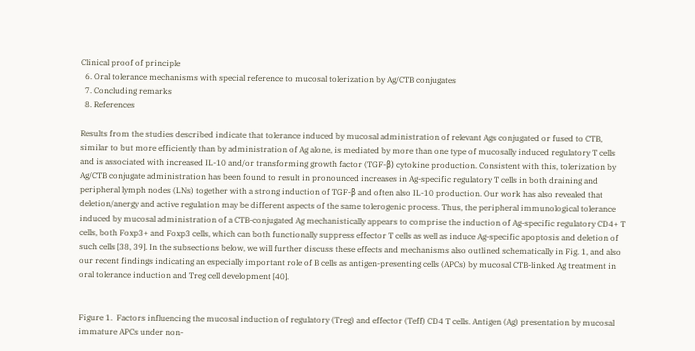Clinical proof of principle
  6. Oral tolerance mechanisms with special reference to mucosal tolerization by Ag/CTB conjugates
  7. Concluding remarks
  8. References

Results from the studies described indicate that tolerance induced by mucosal administration of relevant Ags conjugated or fused to CTB, similar to but more efficiently than by administration of Ag alone, is mediated by more than one type of mucosally induced regulatory T cells and is associated with increased IL-10 and/or transforming growth factor (TGF-β) cytokine production. Consistent with this, tolerization by Ag/CTB conjugate administration has been found to result in pronounced increases in Ag-specific regulatory T cells in both draining and peripheral lymph nodes (LNs) together with a strong induction of TGF-β and often also IL-10 production. Our work has also revealed that deletion/anergy and active regulation may be different aspects of the same tolerogenic process. Thus, the peripheral immunological tolerance induced by mucosal administration of a CTB-conjugated Ag mechanistically appears to comprise the induction of Ag-specific regulatory CD4+ T cells, both Foxp3+ and Foxp3 cells, which can both functionally suppress effector T cells as well as induce Ag-specific apoptosis and deletion of such cells [38, 39]. In the subsections below, we will further discuss these effects and mechanisms also outlined schematically in Fig. 1, and also our recent findings indicating an especially important role of B cells as antigen-presenting cells (APCs) by mucosal CTB-linked Ag treatment in oral tolerance induction and Treg cell development [40].


Figure 1.  Factors influencing the mucosal induction of regulatory (Treg) and effector (Teff) CD4 T cells. Antigen (Ag) presentation by mucosal immature APCs under non-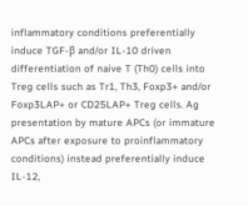inflammatory conditions preferentially induce TGF-β and/or IL-10 driven differentiation of naive T (Th0) cells into Treg cells such as Tr1, Th3, Foxp3+ and/or Foxp3LAP+ or CD25LAP+ Treg cells. Ag presentation by mature APCs (or immature APCs after exposure to proinflammatory conditions) instead preferentially induce IL-12,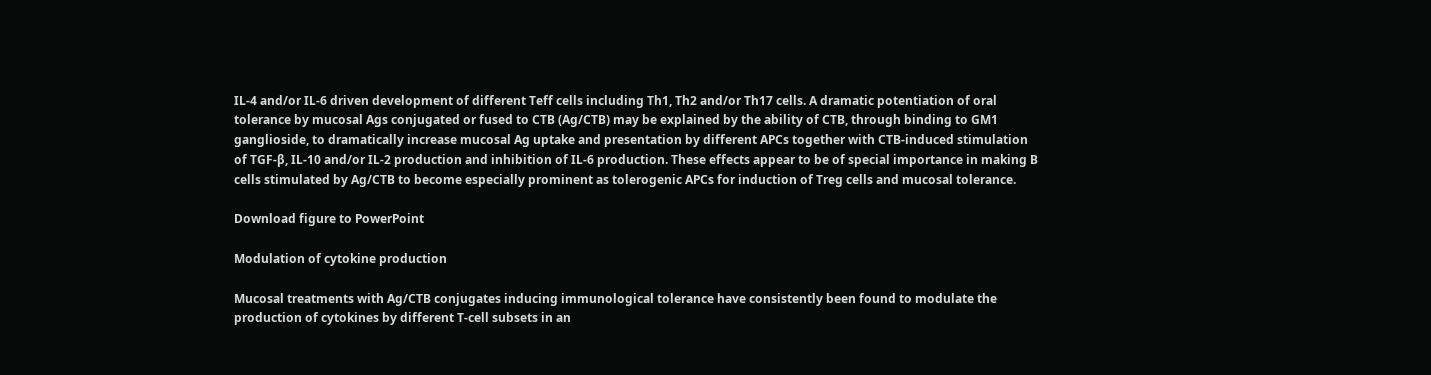IL-4 and/or IL-6 driven development of different Teff cells including Th1, Th2 and/or Th17 cells. A dramatic potentiation of oral tolerance by mucosal Ags conjugated or fused to CTB (Ag/CTB) may be explained by the ability of CTB, through binding to GM1 ganglioside, to dramatically increase mucosal Ag uptake and presentation by different APCs together with CTB-induced stimulation of TGF-β, IL-10 and/or IL-2 production and inhibition of IL-6 production. These effects appear to be of special importance in making B cells stimulated by Ag/CTB to become especially prominent as tolerogenic APCs for induction of Treg cells and mucosal tolerance.

Download figure to PowerPoint

Modulation of cytokine production

Mucosal treatments with Ag/CTB conjugates inducing immunological tolerance have consistently been found to modulate the production of cytokines by different T-cell subsets in an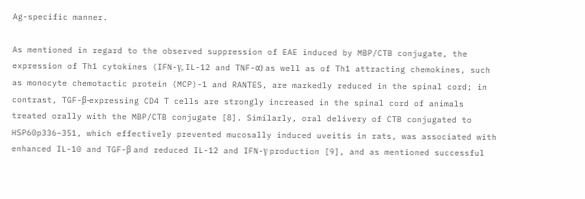Ag-specific manner.

As mentioned in regard to the observed suppression of EAE induced by MBP/CTB conjugate, the expression of Th1 cytokines (IFN-γ, IL-12 and TNF-α) as well as of Th1 attracting chemokines, such as monocyte chemotactic protein (MCP)-1 and RANTES, are markedly reduced in the spinal cord; in contrast, TGF-β-expressing CD4 T cells are strongly increased in the spinal cord of animals treated orally with the MBP/CTB conjugate [8]. Similarly, oral delivery of CTB conjugated to HSP60p336–351, which effectively prevented mucosally induced uveitis in rats, was associated with enhanced IL-10 and TGF-β and reduced IL-12 and IFN-γ production [9], and as mentioned successful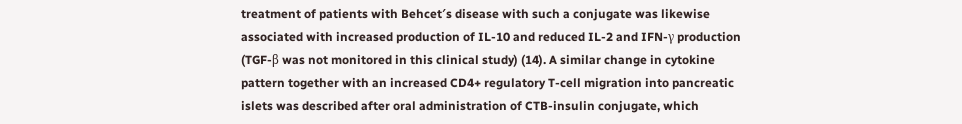treatment of patients with Behcet′s disease with such a conjugate was likewise associated with increased production of IL-10 and reduced IL-2 and IFN-γ production (TGF-β was not monitored in this clinical study) (14). A similar change in cytokine pattern together with an increased CD4+ regulatory T-cell migration into pancreatic islets was described after oral administration of CTB-insulin conjugate, which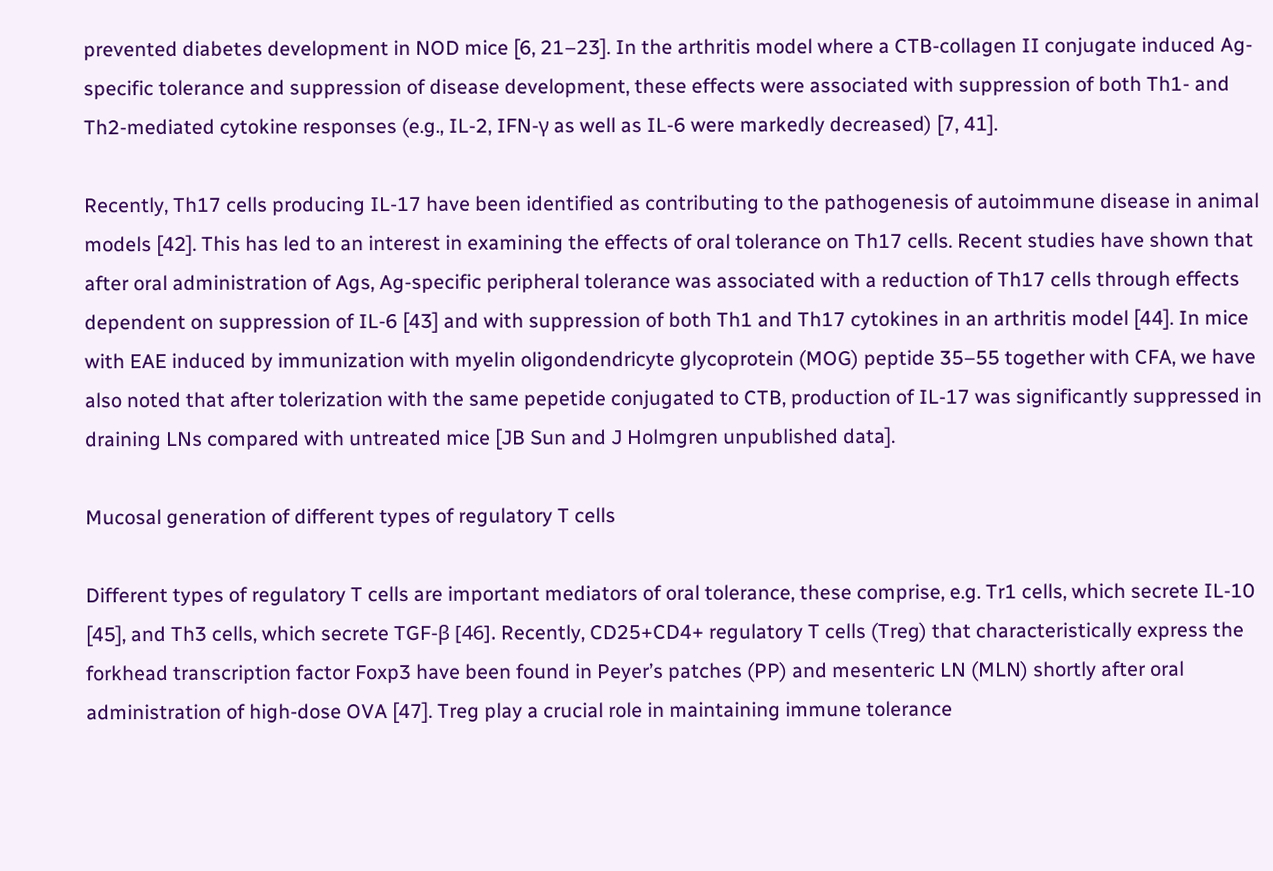prevented diabetes development in NOD mice [6, 21–23]. In the arthritis model where a CTB-collagen II conjugate induced Ag-specific tolerance and suppression of disease development, these effects were associated with suppression of both Th1- and Th2-mediated cytokine responses (e.g., IL-2, IFN-γ as well as IL-6 were markedly decreased) [7, 41].

Recently, Th17 cells producing IL-17 have been identified as contributing to the pathogenesis of autoimmune disease in animal models [42]. This has led to an interest in examining the effects of oral tolerance on Th17 cells. Recent studies have shown that after oral administration of Ags, Ag-specific peripheral tolerance was associated with a reduction of Th17 cells through effects dependent on suppression of IL-6 [43] and with suppression of both Th1 and Th17 cytokines in an arthritis model [44]. In mice with EAE induced by immunization with myelin oligondendricyte glycoprotein (MOG) peptide 35–55 together with CFA, we have also noted that after tolerization with the same pepetide conjugated to CTB, production of IL-17 was significantly suppressed in draining LNs compared with untreated mice [JB Sun and J Holmgren unpublished data].

Mucosal generation of different types of regulatory T cells

Different types of regulatory T cells are important mediators of oral tolerance, these comprise, e.g. Tr1 cells, which secrete IL-10 [45], and Th3 cells, which secrete TGF-β [46]. Recently, CD25+CD4+ regulatory T cells (Treg) that characteristically express the forkhead transcription factor Foxp3 have been found in Peyer’s patches (PP) and mesenteric LN (MLN) shortly after oral administration of high-dose OVA [47]. Treg play a crucial role in maintaining immune tolerance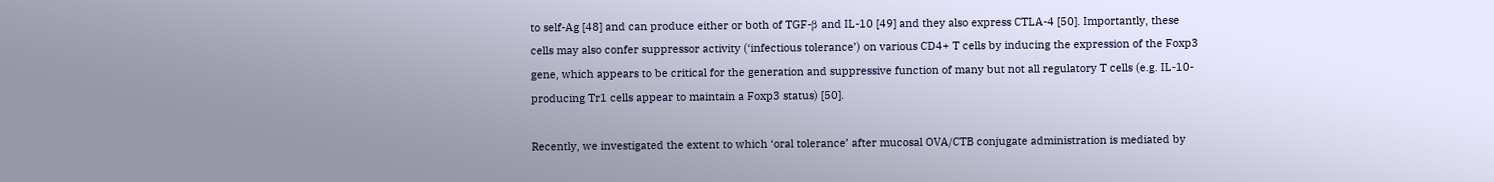to self-Ag [48] and can produce either or both of TGF-β and IL-10 [49] and they also express CTLA-4 [50]. Importantly, these cells may also confer suppressor activity (‘infectious tolerance’) on various CD4+ T cells by inducing the expression of the Foxp3 gene, which appears to be critical for the generation and suppressive function of many but not all regulatory T cells (e.g. IL-10-producing Tr1 cells appear to maintain a Foxp3 status) [50].

Recently, we investigated the extent to which ‘oral tolerance’ after mucosal OVA/CTB conjugate administration is mediated by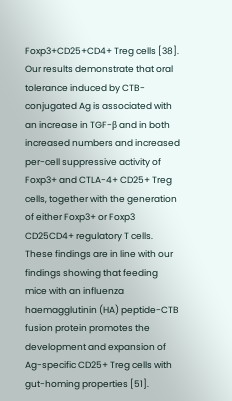Foxp3+CD25+CD4+ Treg cells [38]. Our results demonstrate that oral tolerance induced by CTB-conjugated Ag is associated with an increase in TGF-β and in both increased numbers and increased per-cell suppressive activity of Foxp3+ and CTLA-4+ CD25+ Treg cells, together with the generation of either Foxp3+ or Foxp3 CD25CD4+ regulatory T cells. These findings are in line with our findings showing that feeding mice with an influenza haemagglutinin (HA) peptide-CTB fusion protein promotes the development and expansion of Ag-specific CD25+ Treg cells with gut-homing properties [51].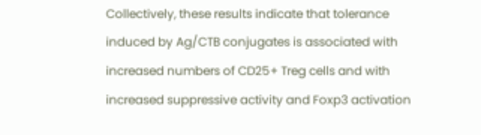Collectively, these results indicate that tolerance induced by Ag/CTB conjugates is associated with increased numbers of CD25+ Treg cells and with increased suppressive activity and Foxp3 activation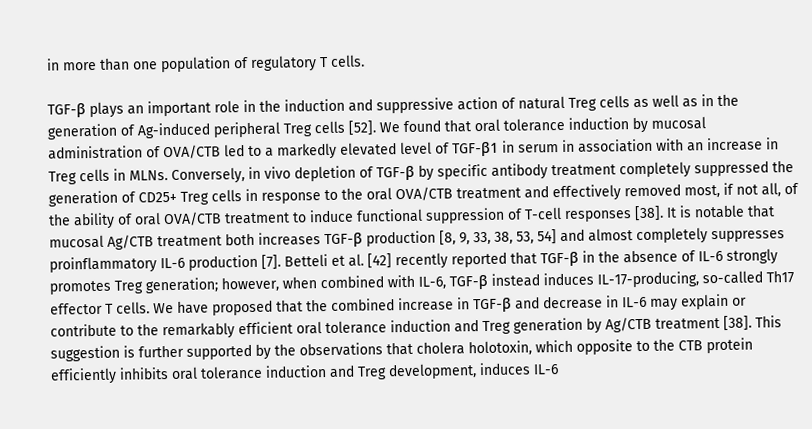in more than one population of regulatory T cells.

TGF-β plays an important role in the induction and suppressive action of natural Treg cells as well as in the generation of Ag-induced peripheral Treg cells [52]. We found that oral tolerance induction by mucosal administration of OVA/CTB led to a markedly elevated level of TGF-β1 in serum in association with an increase in Treg cells in MLNs. Conversely, in vivo depletion of TGF-β by specific antibody treatment completely suppressed the generation of CD25+ Treg cells in response to the oral OVA/CTB treatment and effectively removed most, if not all, of the ability of oral OVA/CTB treatment to induce functional suppression of T-cell responses [38]. It is notable that mucosal Ag/CTB treatment both increases TGF-β production [8, 9, 33, 38, 53, 54] and almost completely suppresses proinflammatory IL-6 production [7]. Betteli et al. [42] recently reported that TGF-β in the absence of IL-6 strongly promotes Treg generation; however, when combined with IL-6, TGF-β instead induces IL-17-producing, so-called Th17 effector T cells. We have proposed that the combined increase in TGF-β and decrease in IL-6 may explain or contribute to the remarkably efficient oral tolerance induction and Treg generation by Ag/CTB treatment [38]. This suggestion is further supported by the observations that cholera holotoxin, which opposite to the CTB protein efficiently inhibits oral tolerance induction and Treg development, induces IL-6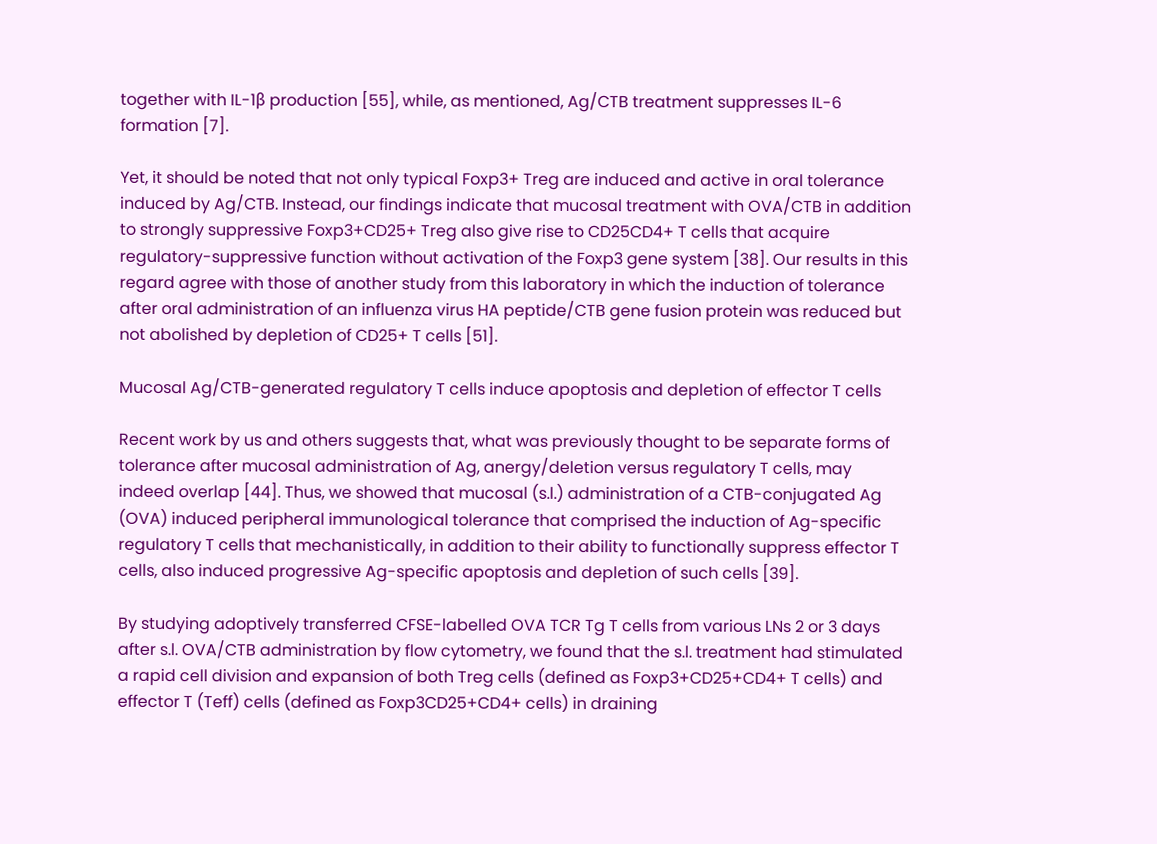together with IL-1β production [55], while, as mentioned, Ag/CTB treatment suppresses IL-6 formation [7].

Yet, it should be noted that not only typical Foxp3+ Treg are induced and active in oral tolerance induced by Ag/CTB. Instead, our findings indicate that mucosal treatment with OVA/CTB in addition to strongly suppressive Foxp3+CD25+ Treg also give rise to CD25CD4+ T cells that acquire regulatory-suppressive function without activation of the Foxp3 gene system [38]. Our results in this regard agree with those of another study from this laboratory in which the induction of tolerance after oral administration of an influenza virus HA peptide/CTB gene fusion protein was reduced but not abolished by depletion of CD25+ T cells [51].

Mucosal Ag/CTB-generated regulatory T cells induce apoptosis and depletion of effector T cells

Recent work by us and others suggests that, what was previously thought to be separate forms of tolerance after mucosal administration of Ag, anergy/deletion versus regulatory T cells, may indeed overlap [44]. Thus, we showed that mucosal (s.l.) administration of a CTB-conjugated Ag (OVA) induced peripheral immunological tolerance that comprised the induction of Ag-specific regulatory T cells that mechanistically, in addition to their ability to functionally suppress effector T cells, also induced progressive Ag-specific apoptosis and depletion of such cells [39].

By studying adoptively transferred CFSE-labelled OVA TCR Tg T cells from various LNs 2 or 3 days after s.l. OVA/CTB administration by flow cytometry, we found that the s.l. treatment had stimulated a rapid cell division and expansion of both Treg cells (defined as Foxp3+CD25+CD4+ T cells) and effector T (Teff) cells (defined as Foxp3CD25+CD4+ cells) in draining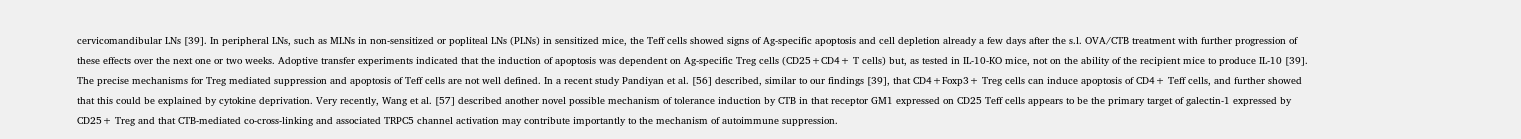cervicomandibular LNs [39]. In peripheral LNs, such as MLNs in non-sensitized or popliteal LNs (PLNs) in sensitized mice, the Teff cells showed signs of Ag-specific apoptosis and cell depletion already a few days after the s.l. OVA/CTB treatment with further progression of these effects over the next one or two weeks. Adoptive transfer experiments indicated that the induction of apoptosis was dependent on Ag-specific Treg cells (CD25+CD4+ T cells) but, as tested in IL-10-KO mice, not on the ability of the recipient mice to produce IL-10 [39]. The precise mechanisms for Treg mediated suppression and apoptosis of Teff cells are not well defined. In a recent study Pandiyan et al. [56] described, similar to our findings [39], that CD4+Foxp3+ Treg cells can induce apoptosis of CD4+ Teff cells, and further showed that this could be explained by cytokine deprivation. Very recently, Wang et al. [57] described another novel possible mechanism of tolerance induction by CTB in that receptor GM1 expressed on CD25 Teff cells appears to be the primary target of galectin-1 expressed by CD25+ Treg and that CTB-mediated co-cross-linking and associated TRPC5 channel activation may contribute importantly to the mechanism of autoimmune suppression.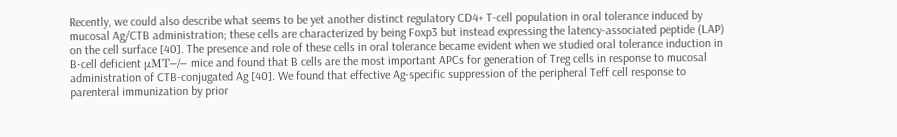Recently, we could also describe what seems to be yet another distinct regulatory CD4+ T-cell population in oral tolerance induced by mucosal Ag/CTB administration; these cells are characterized by being Foxp3 but instead expressing the latency-associated peptide (LAP) on the cell surface [40]. The presence and role of these cells in oral tolerance became evident when we studied oral tolerance induction in B-cell deficient μMT−/− mice and found that B cells are the most important APCs for generation of Treg cells in response to mucosal administration of CTB-conjugated Ag [40]. We found that effective Ag-specific suppression of the peripheral Teff cell response to parenteral immunization by prior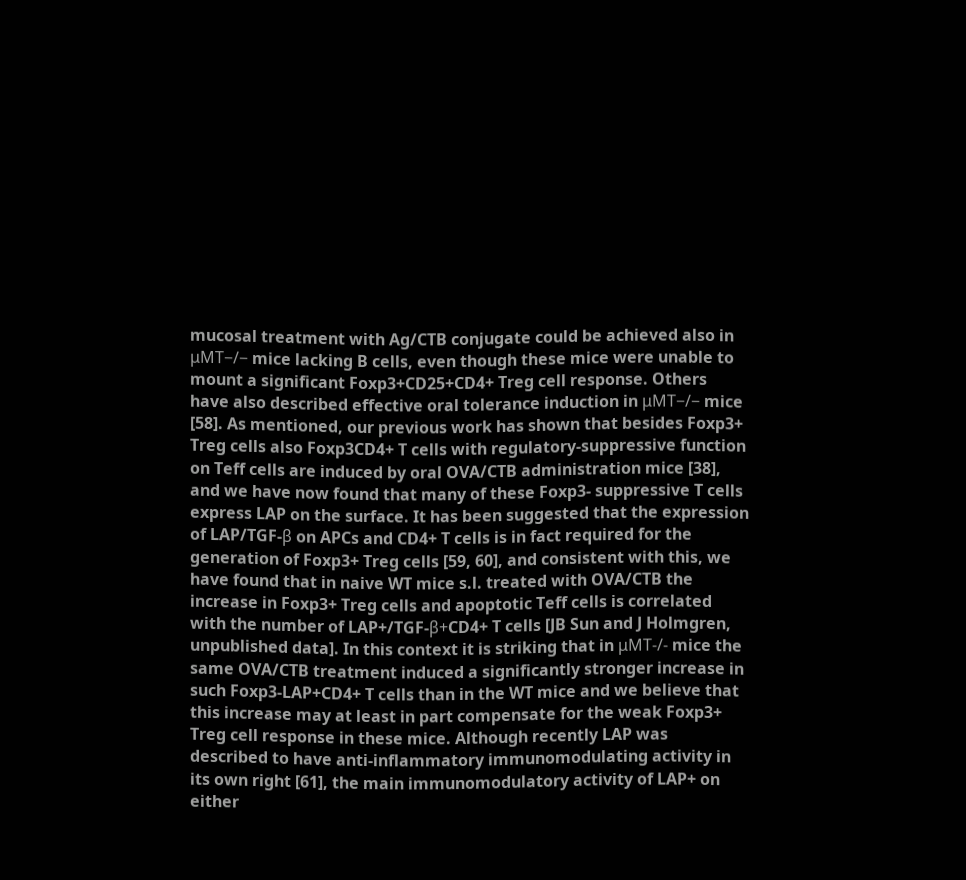mucosal treatment with Ag/CTB conjugate could be achieved also in μMT−/− mice lacking B cells, even though these mice were unable to mount a significant Foxp3+CD25+CD4+ Treg cell response. Others have also described effective oral tolerance induction in μMT−/− mice [58]. As mentioned, our previous work has shown that besides Foxp3+ Treg cells also Foxp3CD4+ T cells with regulatory-suppressive function on Teff cells are induced by oral OVA/CTB administration mice [38], and we have now found that many of these Foxp3- suppressive T cells express LAP on the surface. It has been suggested that the expression of LAP/TGF-β on APCs and CD4+ T cells is in fact required for the generation of Foxp3+ Treg cells [59, 60], and consistent with this, we have found that in naive WT mice s.l. treated with OVA/CTB the increase in Foxp3+ Treg cells and apoptotic Teff cells is correlated with the number of LAP+/TGF-β+CD4+ T cells [JB Sun and J Holmgren, unpublished data]. In this context it is striking that in μMT-/- mice the same OVA/CTB treatment induced a significantly stronger increase in such Foxp3-LAP+CD4+ T cells than in the WT mice and we believe that this increase may at least in part compensate for the weak Foxp3+ Treg cell response in these mice. Although recently LAP was described to have anti-inflammatory immunomodulating activity in its own right [61], the main immunomodulatory activity of LAP+ on either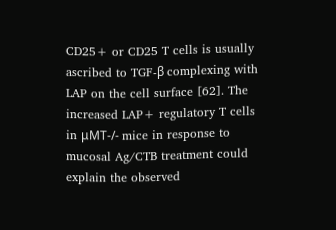CD25+ or CD25 T cells is usually ascribed to TGF-β complexing with LAP on the cell surface [62]. The increased LAP+ regulatory T cells in μMT-/- mice in response to mucosal Ag/CTB treatment could explain the observed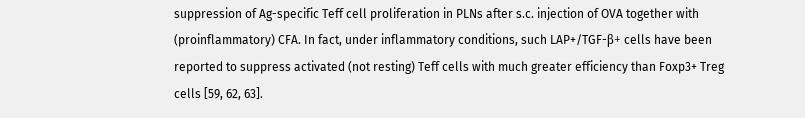suppression of Ag-specific Teff cell proliferation in PLNs after s.c. injection of OVA together with (proinflammatory) CFA. In fact, under inflammatory conditions, such LAP+/TGF-β+ cells have been reported to suppress activated (not resting) Teff cells with much greater efficiency than Foxp3+ Treg cells [59, 62, 63].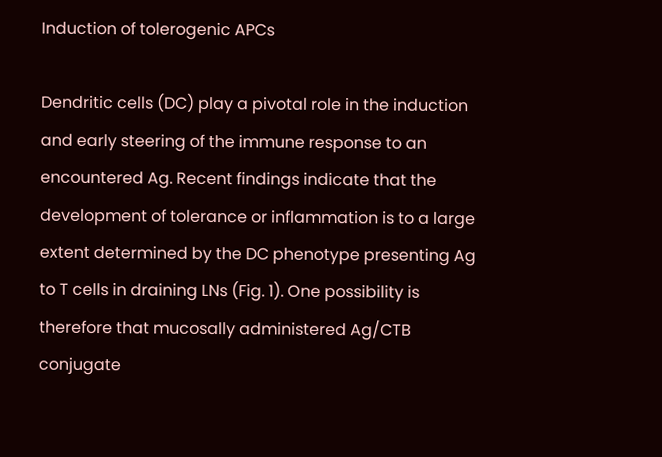Induction of tolerogenic APCs

Dendritic cells (DC) play a pivotal role in the induction and early steering of the immune response to an encountered Ag. Recent findings indicate that the development of tolerance or inflammation is to a large extent determined by the DC phenotype presenting Ag to T cells in draining LNs (Fig. 1). One possibility is therefore that mucosally administered Ag/CTB conjugate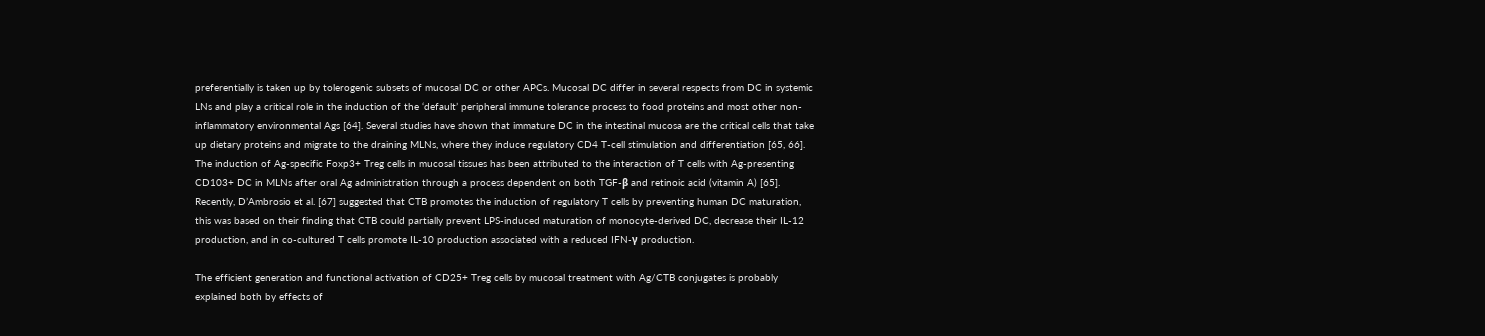preferentially is taken up by tolerogenic subsets of mucosal DC or other APCs. Mucosal DC differ in several respects from DC in systemic LNs and play a critical role in the induction of the ‘default’ peripheral immune tolerance process to food proteins and most other non-inflammatory environmental Ags [64]. Several studies have shown that immature DC in the intestinal mucosa are the critical cells that take up dietary proteins and migrate to the draining MLNs, where they induce regulatory CD4 T-cell stimulation and differentiation [65, 66]. The induction of Ag-specific Foxp3+ Treg cells in mucosal tissues has been attributed to the interaction of T cells with Ag-presenting CD103+ DC in MLNs after oral Ag administration through a process dependent on both TGF-β and retinoic acid (vitamin A) [65]. Recently, D’Ambrosio et al. [67] suggested that CTB promotes the induction of regulatory T cells by preventing human DC maturation, this was based on their finding that CTB could partially prevent LPS-induced maturation of monocyte-derived DC, decrease their IL-12 production, and in co-cultured T cells promote IL-10 production associated with a reduced IFN-γ production.

The efficient generation and functional activation of CD25+ Treg cells by mucosal treatment with Ag/CTB conjugates is probably explained both by effects of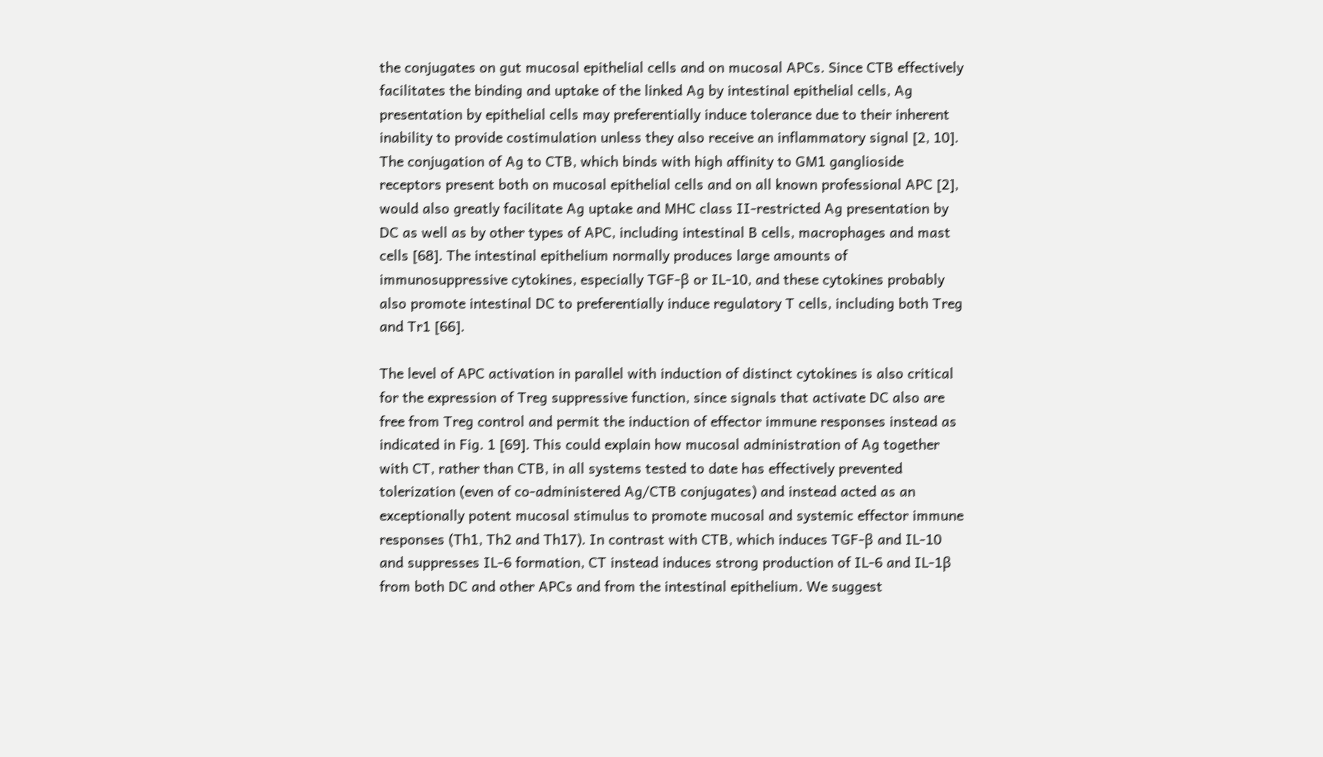the conjugates on gut mucosal epithelial cells and on mucosal APCs. Since CTB effectively facilitates the binding and uptake of the linked Ag by intestinal epithelial cells, Ag presentation by epithelial cells may preferentially induce tolerance due to their inherent inability to provide costimulation unless they also receive an inflammatory signal [2, 10]. The conjugation of Ag to CTB, which binds with high affinity to GM1 ganglioside receptors present both on mucosal epithelial cells and on all known professional APC [2], would also greatly facilitate Ag uptake and MHC class II-restricted Ag presentation by DC as well as by other types of APC, including intestinal B cells, macrophages and mast cells [68]. The intestinal epithelium normally produces large amounts of immunosuppressive cytokines, especially TGF-β or IL-10, and these cytokines probably also promote intestinal DC to preferentially induce regulatory T cells, including both Treg and Tr1 [66].

The level of APC activation in parallel with induction of distinct cytokines is also critical for the expression of Treg suppressive function, since signals that activate DC also are free from Treg control and permit the induction of effector immune responses instead as indicated in Fig. 1 [69]. This could explain how mucosal administration of Ag together with CT, rather than CTB, in all systems tested to date has effectively prevented tolerization (even of co-administered Ag/CTB conjugates) and instead acted as an exceptionally potent mucosal stimulus to promote mucosal and systemic effector immune responses (Th1, Th2 and Th17). In contrast with CTB, which induces TGF-β and IL-10 and suppresses IL-6 formation, CT instead induces strong production of IL-6 and IL-1β from both DC and other APCs and from the intestinal epithelium. We suggest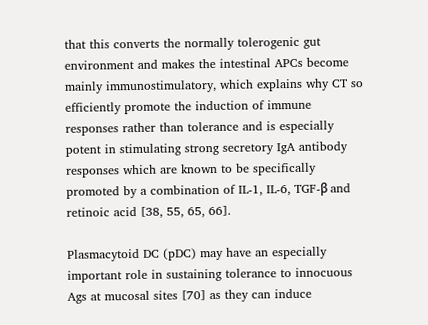that this converts the normally tolerogenic gut environment and makes the intestinal APCs become mainly immunostimulatory, which explains why CT so efficiently promote the induction of immune responses rather than tolerance and is especially potent in stimulating strong secretory IgA antibody responses which are known to be specifically promoted by a combination of IL-1, IL-6, TGF-β and retinoic acid [38, 55, 65, 66].

Plasmacytoid DC (pDC) may have an especially important role in sustaining tolerance to innocuous Ags at mucosal sites [70] as they can induce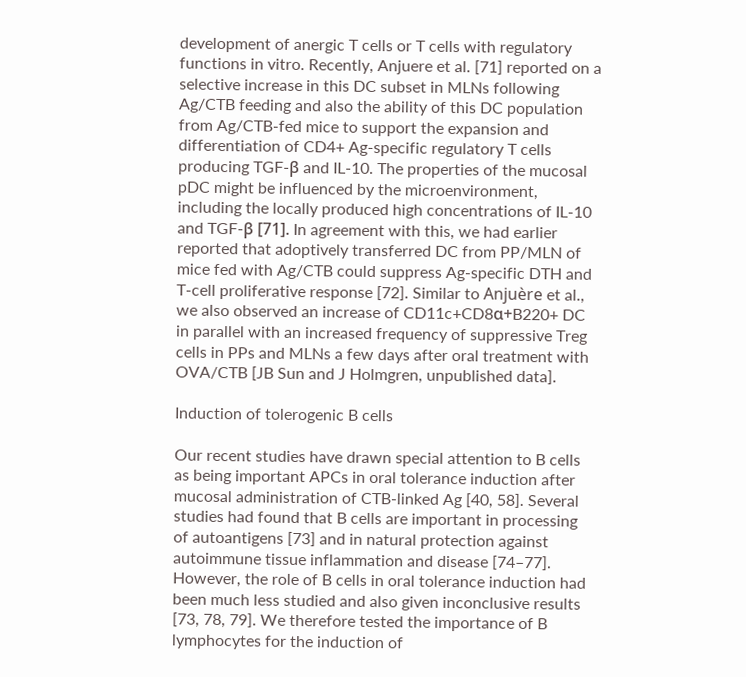development of anergic T cells or T cells with regulatory functions in vitro. Recently, Anjuere et al. [71] reported on a selective increase in this DC subset in MLNs following Ag/CTB feeding and also the ability of this DC population from Ag/CTB-fed mice to support the expansion and differentiation of CD4+ Ag-specific regulatory T cells producing TGF-β and IL-10. The properties of the mucosal pDC might be influenced by the microenvironment, including the locally produced high concentrations of IL-10 and TGF-β [71]. In agreement with this, we had earlier reported that adoptively transferred DC from PP/MLN of mice fed with Ag/CTB could suppress Ag-specific DTH and T-cell proliferative response [72]. Similar to Anjuère et al., we also observed an increase of CD11c+CD8α+B220+ DC in parallel with an increased frequency of suppressive Treg cells in PPs and MLNs a few days after oral treatment with OVA/CTB [JB Sun and J Holmgren, unpublished data].

Induction of tolerogenic B cells

Our recent studies have drawn special attention to B cells as being important APCs in oral tolerance induction after mucosal administration of CTB-linked Ag [40, 58]. Several studies had found that B cells are important in processing of autoantigens [73] and in natural protection against autoimmune tissue inflammation and disease [74–77]. However, the role of B cells in oral tolerance induction had been much less studied and also given inconclusive results [73, 78, 79]. We therefore tested the importance of B lymphocytes for the induction of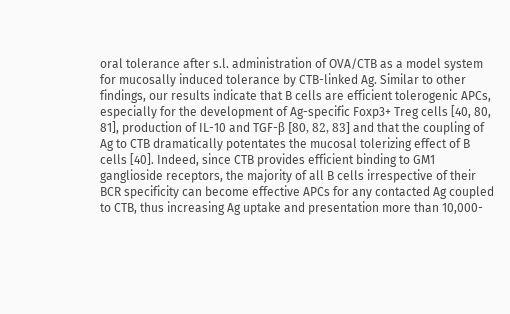oral tolerance after s.l. administration of OVA/CTB as a model system for mucosally induced tolerance by CTB-linked Ag. Similar to other findings, our results indicate that B cells are efficient tolerogenic APCs, especially for the development of Ag-specific Foxp3+ Treg cells [40, 80, 81], production of IL-10 and TGF-β [80, 82, 83] and that the coupling of Ag to CTB dramatically potentates the mucosal tolerizing effect of B cells [40]. Indeed, since CTB provides efficient binding to GM1 ganglioside receptors, the majority of all B cells irrespective of their BCR specificity can become effective APCs for any contacted Ag coupled to CTB, thus increasing Ag uptake and presentation more than 10,000-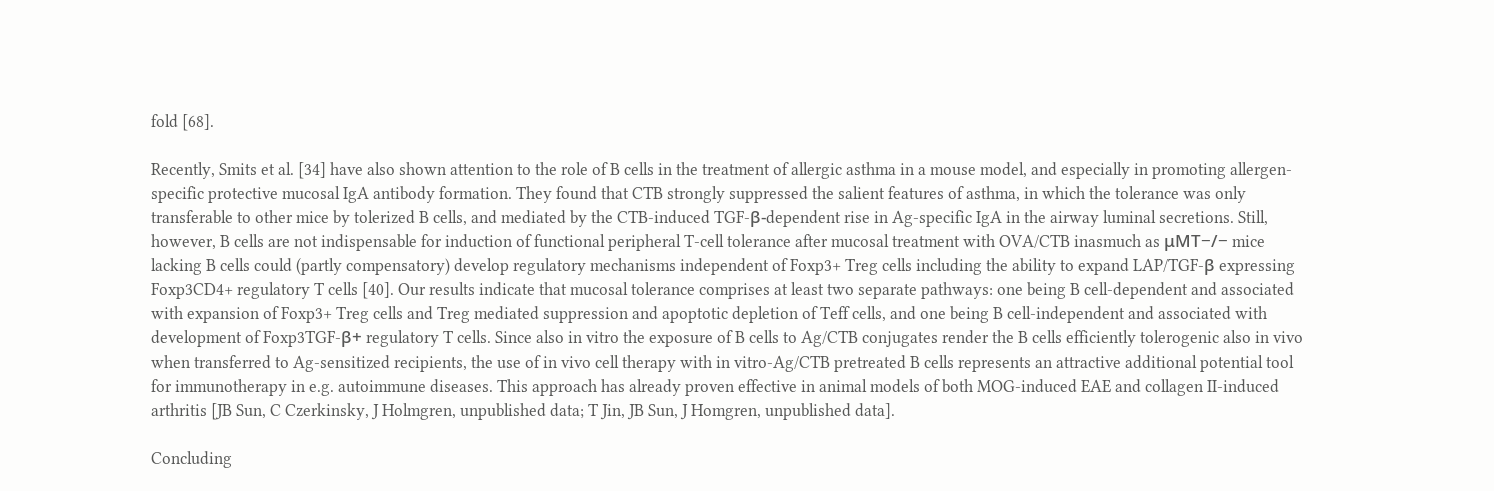fold [68].

Recently, Smits et al. [34] have also shown attention to the role of B cells in the treatment of allergic asthma in a mouse model, and especially in promoting allergen-specific protective mucosal IgA antibody formation. They found that CTB strongly suppressed the salient features of asthma, in which the tolerance was only transferable to other mice by tolerized B cells, and mediated by the CTB-induced TGF-β-dependent rise in Ag-specific IgA in the airway luminal secretions. Still, however, B cells are not indispensable for induction of functional peripheral T-cell tolerance after mucosal treatment with OVA/CTB inasmuch as μMT−/− mice lacking B cells could (partly compensatory) develop regulatory mechanisms independent of Foxp3+ Treg cells including the ability to expand LAP/TGF-β expressing Foxp3CD4+ regulatory T cells [40]. Our results indicate that mucosal tolerance comprises at least two separate pathways: one being B cell-dependent and associated with expansion of Foxp3+ Treg cells and Treg mediated suppression and apoptotic depletion of Teff cells, and one being B cell-independent and associated with development of Foxp3TGF-β+ regulatory T cells. Since also in vitro the exposure of B cells to Ag/CTB conjugates render the B cells efficiently tolerogenic also in vivo when transferred to Ag-sensitized recipients, the use of in vivo cell therapy with in vitro-Ag/CTB pretreated B cells represents an attractive additional potential tool for immunotherapy in e.g. autoimmune diseases. This approach has already proven effective in animal models of both MOG-induced EAE and collagen II-induced arthritis [JB Sun, C Czerkinsky, J Holmgren, unpublished data; T Jin, JB Sun, J Homgren, unpublished data].

Concluding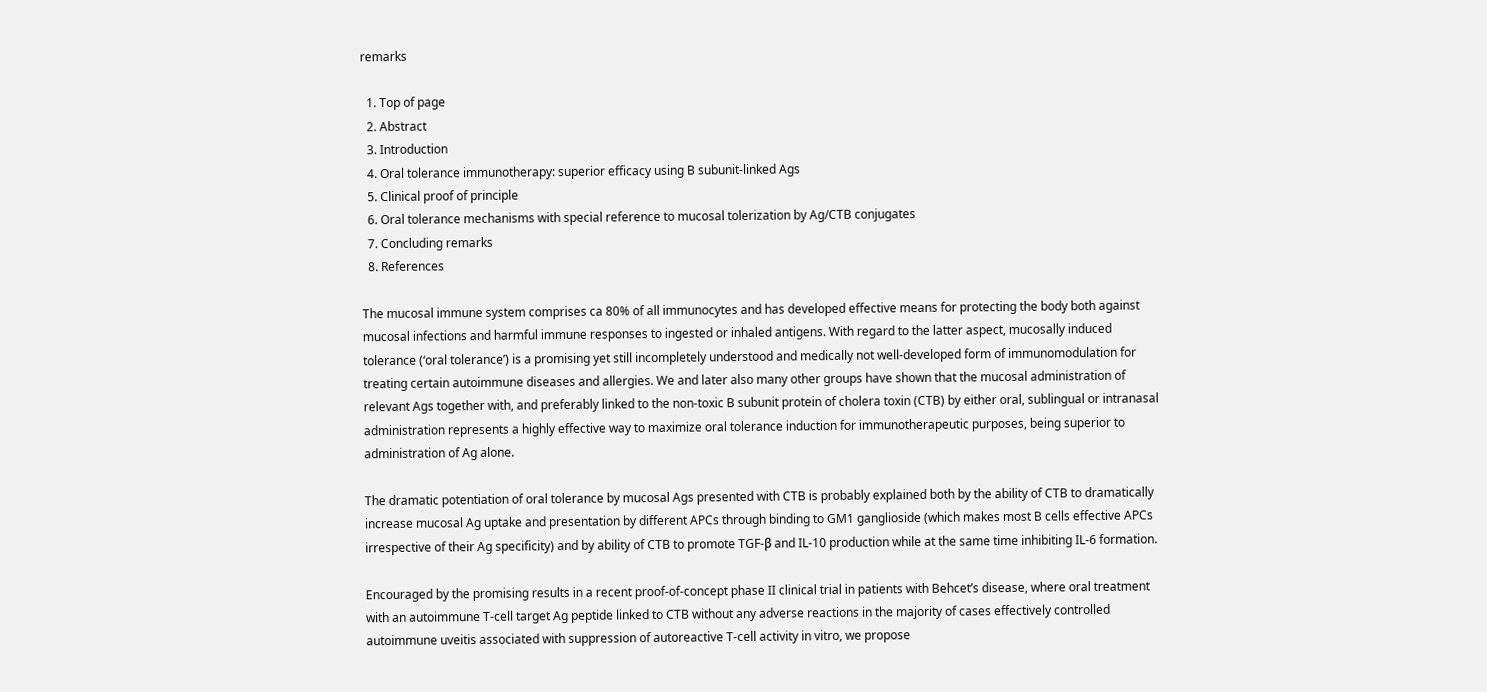remarks

  1. Top of page
  2. Abstract
  3. Introduction
  4. Oral tolerance immunotherapy: superior efficacy using B subunit-linked Ags
  5. Clinical proof of principle
  6. Oral tolerance mechanisms with special reference to mucosal tolerization by Ag/CTB conjugates
  7. Concluding remarks
  8. References

The mucosal immune system comprises ca 80% of all immunocytes and has developed effective means for protecting the body both against mucosal infections and harmful immune responses to ingested or inhaled antigens. With regard to the latter aspect, mucosally induced tolerance (‘oral tolerance’) is a promising yet still incompletely understood and medically not well-developed form of immunomodulation for treating certain autoimmune diseases and allergies. We and later also many other groups have shown that the mucosal administration of relevant Ags together with, and preferably linked to the non-toxic B subunit protein of cholera toxin (CTB) by either oral, sublingual or intranasal administration represents a highly effective way to maximize oral tolerance induction for immunotherapeutic purposes, being superior to administration of Ag alone.

The dramatic potentiation of oral tolerance by mucosal Ags presented with CTB is probably explained both by the ability of CTB to dramatically increase mucosal Ag uptake and presentation by different APCs through binding to GM1 ganglioside (which makes most B cells effective APCs irrespective of their Ag specificity) and by ability of CTB to promote TGF-β and IL-10 production while at the same time inhibiting IL-6 formation.

Encouraged by the promising results in a recent proof-of-concept phase II clinical trial in patients with Behcet’s disease, where oral treatment with an autoimmune T-cell target Ag peptide linked to CTB without any adverse reactions in the majority of cases effectively controlled autoimmune uveitis associated with suppression of autoreactive T-cell activity in vitro, we propose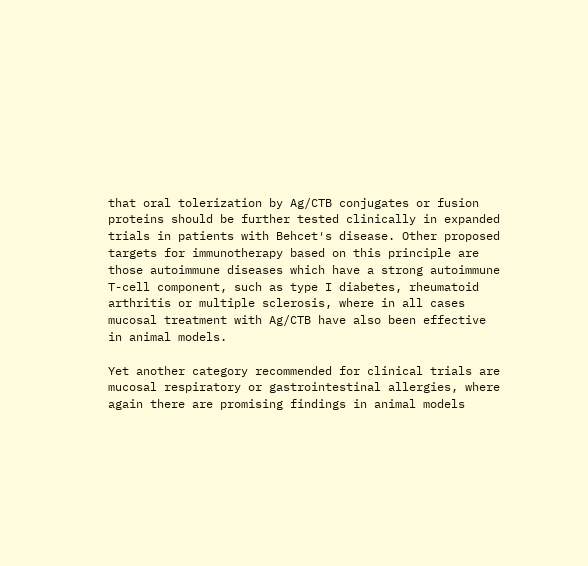that oral tolerization by Ag/CTB conjugates or fusion proteins should be further tested clinically in expanded trials in patients with Behcet′s disease. Other proposed targets for immunotherapy based on this principle are those autoimmune diseases which have a strong autoimmune T-cell component, such as type I diabetes, rheumatoid arthritis or multiple sclerosis, where in all cases mucosal treatment with Ag/CTB have also been effective in animal models.

Yet another category recommended for clinical trials are mucosal respiratory or gastrointestinal allergies, where again there are promising findings in animal models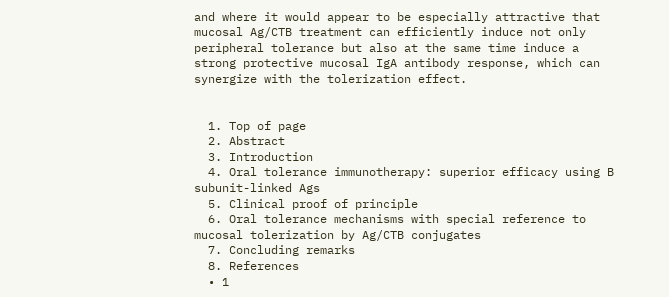and where it would appear to be especially attractive that mucosal Ag/CTB treatment can efficiently induce not only peripheral tolerance but also at the same time induce a strong protective mucosal IgA antibody response, which can synergize with the tolerization effect.


  1. Top of page
  2. Abstract
  3. Introduction
  4. Oral tolerance immunotherapy: superior efficacy using B subunit-linked Ags
  5. Clinical proof of principle
  6. Oral tolerance mechanisms with special reference to mucosal tolerization by Ag/CTB conjugates
  7. Concluding remarks
  8. References
  • 1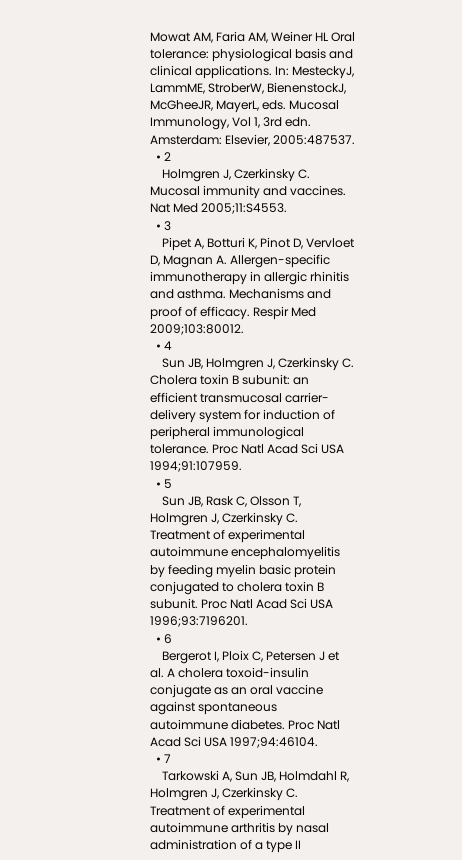Mowat AM, Faria AM, Weiner HL Oral tolerance: physiological basis and clinical applications. In: MesteckyJ, LammME, StroberW, BienenstockJ, McGheeJR, MayerL, eds. Mucosal Immunology, Vol 1, 3rd edn. Amsterdam: Elsevier, 2005:487537.
  • 2
    Holmgren J, Czerkinsky C. Mucosal immunity and vaccines. Nat Med 2005;11:S4553.
  • 3
    Pipet A, Botturi K, Pinot D, Vervloet D, Magnan A. Allergen-specific immunotherapy in allergic rhinitis and asthma. Mechanisms and proof of efficacy. Respir Med 2009;103:80012.
  • 4
    Sun JB, Holmgren J, Czerkinsky C. Cholera toxin B subunit: an efficient transmucosal carrier-delivery system for induction of peripheral immunological tolerance. Proc Natl Acad Sci USA 1994;91:107959.
  • 5
    Sun JB, Rask C, Olsson T, Holmgren J, Czerkinsky C. Treatment of experimental autoimmune encephalomyelitis by feeding myelin basic protein conjugated to cholera toxin B subunit. Proc Natl Acad Sci USA 1996;93:7196201.
  • 6
    Bergerot I, Ploix C, Petersen J et al. A cholera toxoid-insulin conjugate as an oral vaccine against spontaneous autoimmune diabetes. Proc Natl Acad Sci USA 1997;94:46104.
  • 7
    Tarkowski A, Sun JB, Holmdahl R, Holmgren J, Czerkinsky C. Treatment of experimental autoimmune arthritis by nasal administration of a type II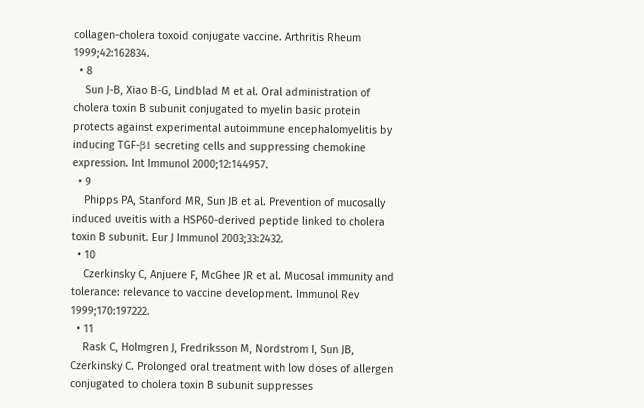collagen-cholera toxoid conjugate vaccine. Arthritis Rheum 1999;42:162834.
  • 8
    Sun J-B, Xiao B-G, Lindblad M et al. Oral administration of cholera toxin B subunit conjugated to myelin basic protein protects against experimental autoimmune encephalomyelitis by inducing TGF-β1 secreting cells and suppressing chemokine expression. Int Immunol 2000;12:144957.
  • 9
    Phipps PA, Stanford MR, Sun JB et al. Prevention of mucosally induced uveitis with a HSP60-derived peptide linked to cholera toxin B subunit. Eur J Immunol 2003;33:2432.
  • 10
    Czerkinsky C, Anjuere F, McGhee JR et al. Mucosal immunity and tolerance: relevance to vaccine development. Immunol Rev 1999;170:197222.
  • 11
    Rask C, Holmgren J, Fredriksson M, Nordstrom I, Sun JB, Czerkinsky C. Prolonged oral treatment with low doses of allergen conjugated to cholera toxin B subunit suppresses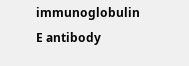immunoglobulin E antibody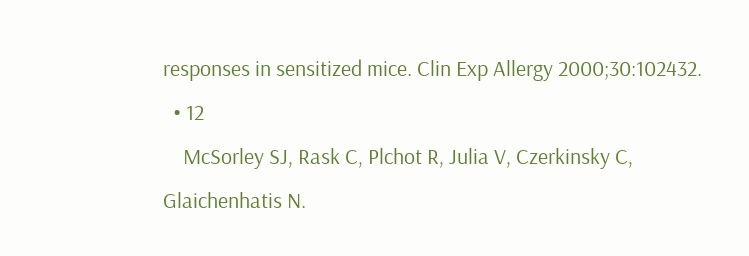responses in sensitized mice. Clin Exp Allergy 2000;30:102432.
  • 12
    McSorley SJ, Rask C, Plchot R, Julia V, Czerkinsky C, Glaichenhatis N.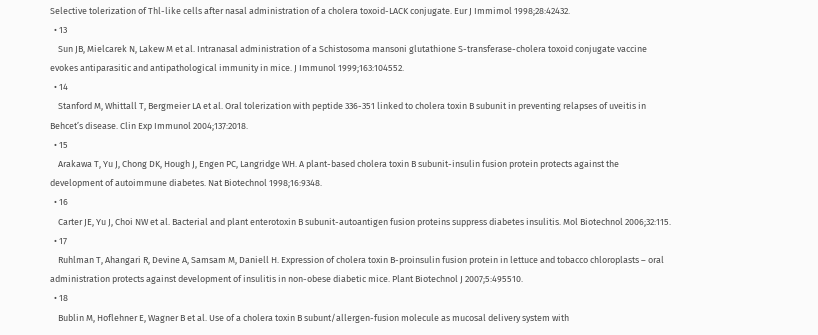Selective tolerization of Thl-like cells after nasal administration of a cholera toxoid-LACK conjugate. Eur J Immimol 1998;28:42432.
  • 13
    Sun JB, Mielcarek N, Lakew M et al. Intranasal administration of a Schistosoma mansoni glutathione S-transferase-cholera toxoid conjugate vaccine evokes antiparasitic and antipathological immunity in mice. J Immunol 1999;163:104552.
  • 14
    Stanford M, Whittall T, Bergmeier LA et al. Oral tolerization with peptide 336-351 linked to cholera toxin B subunit in preventing relapses of uveitis in Behcet’s disease. Clin Exp Immunol 2004;137:2018.
  • 15
    Arakawa T, Yu J, Chong DK, Hough J, Engen PC, Langridge WH. A plant-based cholera toxin B subunit-insulin fusion protein protects against the development of autoimmune diabetes. Nat Biotechnol 1998;16:9348.
  • 16
    Carter JE, Yu J, Choi NW et al. Bacterial and plant enterotoxin B subunit-autoantigen fusion proteins suppress diabetes insulitis. Mol Biotechnol 2006;32:115.
  • 17
    Ruhlman T, Ahangari R, Devine A, Samsam M, Daniell H. Expression of cholera toxin B-proinsulin fusion protein in lettuce and tobacco chloroplasts – oral administration protects against development of insulitis in non-obese diabetic mice. Plant Biotechnol J 2007;5:495510.
  • 18
    Bublin M, Hoflehner E, Wagner B et al. Use of a cholera toxin B subunt/allergen-fusion molecule as mucosal delivery system with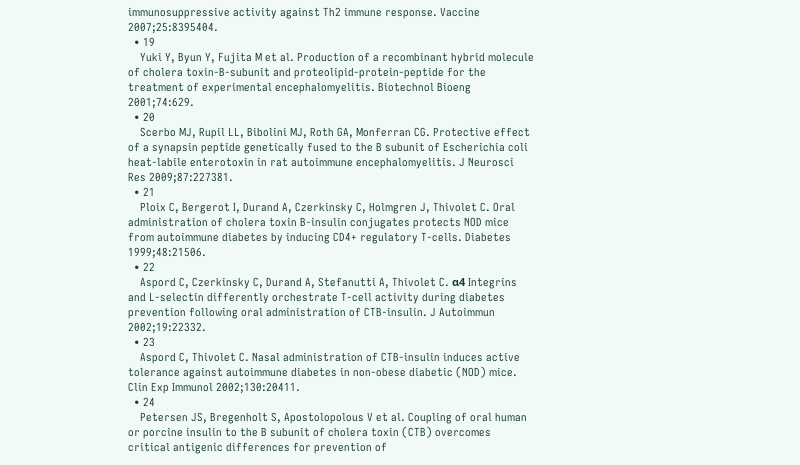immunosuppressive activity against Th2 immune response. Vaccine 2007;25:8395404.
  • 19
    Yuki Y, Byun Y, Fujita M et al. Production of a recombinant hybrid molecule of cholera toxin-B-subunit and proteolipid-protein-peptide for the treatment of experimental encephalomyelitis. Biotechnol Bioeng 2001;74:629.
  • 20
    Scerbo MJ, Rupil LL, Bibolini MJ, Roth GA, Monferran CG. Protective effect of a synapsin peptide genetically fused to the B subunit of Escherichia coli heat-labile enterotoxin in rat autoimmune encephalomyelitis. J Neurosci Res 2009;87:227381.
  • 21
    Ploix C, Bergerot I, Durand A, Czerkinsky C, Holmgren J, Thivolet C. Oral administration of cholera toxin B-insulin conjugates protects NOD mice from autoimmune diabetes by inducing CD4+ regulatory T-cells. Diabetes 1999;48:21506.
  • 22
    Aspord C, Czerkinsky C, Durand A, Stefanutti A, Thivolet C. α4 Integrins and L-selectin differently orchestrate T-cell activity during diabetes prevention following oral administration of CTB-insulin. J Autoimmun 2002;19:22332.
  • 23
    Aspord C, Thivolet C. Nasal administration of CTB-insulin induces active tolerance against autoimmune diabetes in non-obese diabetic (NOD) mice. Clin Exp Immunol 2002;130:20411.
  • 24
    Petersen JS, Bregenholt S, Apostolopolous V et al. Coupling of oral human or porcine insulin to the B subunit of cholera toxin (CTB) overcomes critical antigenic differences for prevention of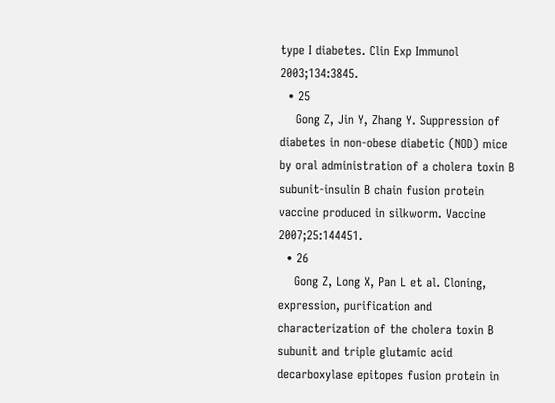type I diabetes. Clin Exp Immunol 2003;134:3845.
  • 25
    Gong Z, Jin Y, Zhang Y. Suppression of diabetes in non-obese diabetic (NOD) mice by oral administration of a cholera toxin B subunit-insulin B chain fusion protein vaccine produced in silkworm. Vaccine 2007;25:144451.
  • 26
    Gong Z, Long X, Pan L et al. Cloning, expression, purification and characterization of the cholera toxin B subunit and triple glutamic acid decarboxylase epitopes fusion protein in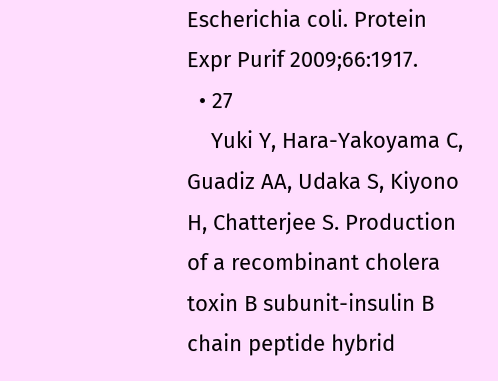Escherichia coli. Protein Expr Purif 2009;66:1917.
  • 27
    Yuki Y, Hara-Yakoyama C, Guadiz AA, Udaka S, Kiyono H, Chatterjee S. Production of a recombinant cholera toxin B subunit-insulin B chain peptide hybrid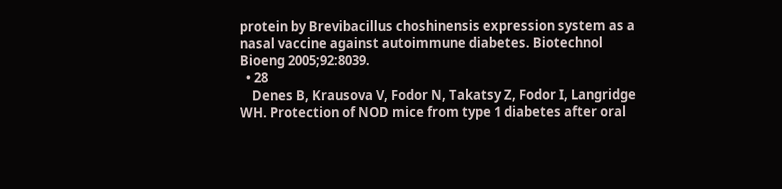protein by Brevibacillus choshinensis expression system as a nasal vaccine against autoimmune diabetes. Biotechnol Bioeng 2005;92:8039.
  • 28
    Denes B, Krausova V, Fodor N, Takatsy Z, Fodor I, Langridge WH. Protection of NOD mice from type 1 diabetes after oral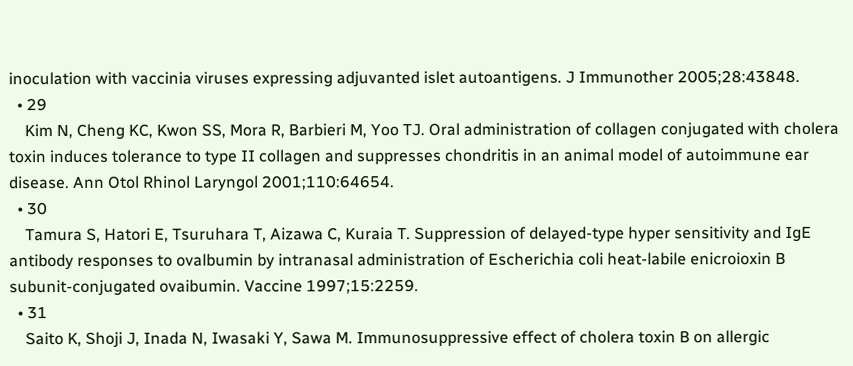inoculation with vaccinia viruses expressing adjuvanted islet autoantigens. J Immunother 2005;28:43848.
  • 29
    Kim N, Cheng KC, Kwon SS, Mora R, Barbieri M, Yoo TJ. Oral administration of collagen conjugated with cholera toxin induces tolerance to type II collagen and suppresses chondritis in an animal model of autoimmune ear disease. Ann Otol Rhinol Laryngol 2001;110:64654.
  • 30
    Tamura S, Hatori E, Tsuruhara T, Aizawa C, Kuraia T. Suppression of delayed-type hyper sensitivity and IgE antibody responses to ovalbumin by intranasal administration of Escherichia coli heat-labile enicroioxin B subunit-conjugated ovaibumin. Vaccine 1997;15:2259.
  • 31
    Saito K, Shoji J, Inada N, Iwasaki Y, Sawa M. Immunosuppressive effect of cholera toxin B on allergic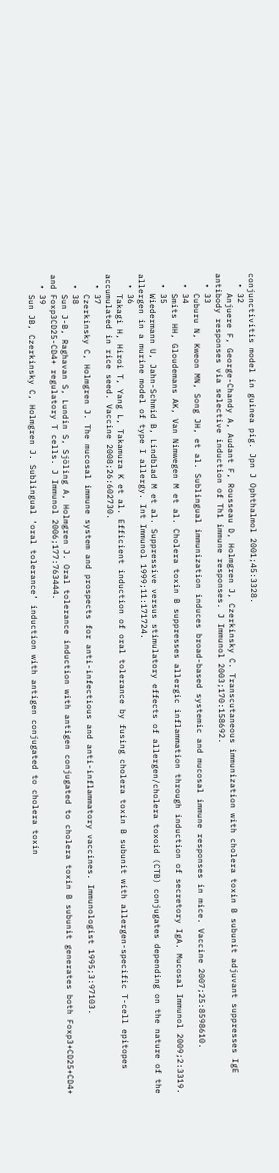conjunctivitis model in guinea pig. Jpn J Ophthalmol 2001;45:3328.
  • 32
    Anjuere F, George-Chandy A, Audant F, Rousseau D, Holmgren J, Czerkinsky C. Transcutaneous immunization with cholera toxin B subunit adjuvant suppresses IgE antibody responses via selective induction of Th1 immune responses. J Immunol 2003;170:158692.
  • 33
    Cuburu N, Kweon MN, Song JH, et al. Sublingual immunization induces broad-based systemic and mucosal immune responses in mice. Vaccine 2007;25:8598610.
  • 34
    Smits HH, Gloudemans AK, Van Nimwegen M et al. Cholera toxin B suppresses allergic inflammation through induction of secretory IgA. Mucosal Immunol 2009;2:3319.
  • 35
    Wiedermann U, Jahn-Schmid B, Lindblad M et al. Suppressive versus stimulatory effects of allergen/cholera toxoid (CTB) conjugates depending on the nature of the allergen in a murine model of type I allergy. Int Immunol 1999;11:171724.
  • 36
    Takagi H, Hiroi T, Yang L, Takamura K et al. Efficient induction of oral tolerance by fusing cholera toxin B subunit with allergen-specific T-cell epitopes accumulated in rice seed. Vaccine 2008;26:602730.
  • 37
    Czerkinsky C, Holmgren J. The mucosal immune system and prospects for anti-infectious and anti-inflammatory vaccines. Immunologist 1995;3:97103.
  • 38
    Sun J-B, Raghavan S, Lundin S, Sjöling A, Holmgren J. Oral tolerance induction with antigen conjugated to cholera toxin B subunit generates both Foxp3+CD25+CD4+ and Foxp3CD25-CD4+ regulatory T cells. J Immunol 2006;177:763444.
  • 39
    Sun JB, Czerkinsky C, Holmgren J. Sublingual ‘oral tolerance’ induction with antigen conjugated to cholera toxin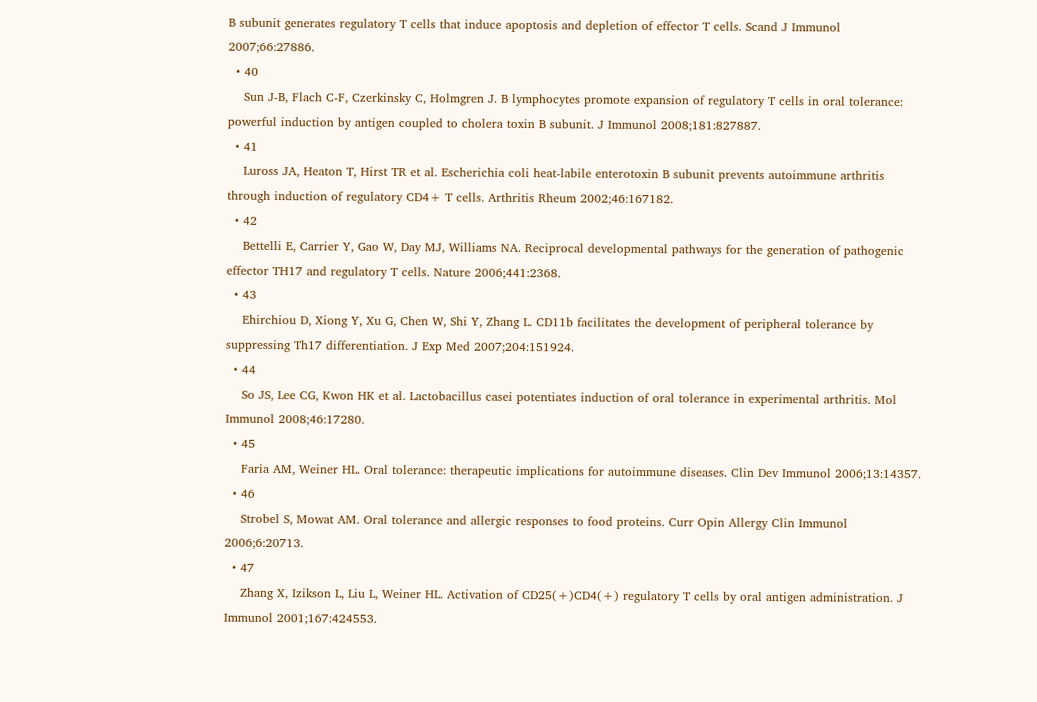B subunit generates regulatory T cells that induce apoptosis and depletion of effector T cells. Scand J Immunol 2007;66:27886.
  • 40
    Sun J-B, Flach C-F, Czerkinsky C, Holmgren J. B lymphocytes promote expansion of regulatory T cells in oral tolerance: powerful induction by antigen coupled to cholera toxin B subunit. J Immunol 2008;181:827887.
  • 41
    Luross JA, Heaton T, Hirst TR et al. Escherichia coli heat-labile enterotoxin B subunit prevents autoimmune arthritis through induction of regulatory CD4+ T cells. Arthritis Rheum 2002;46:167182.
  • 42
    Bettelli E, Carrier Y, Gao W, Day MJ, Williams NA. Reciprocal developmental pathways for the generation of pathogenic effector TH17 and regulatory T cells. Nature 2006;441:2368.
  • 43
    Ehirchiou D, Xiong Y, Xu G, Chen W, Shi Y, Zhang L. CD11b facilitates the development of peripheral tolerance by suppressing Th17 differentiation. J Exp Med 2007;204:151924.
  • 44
    So JS, Lee CG, Kwon HK et al. Lactobacillus casei potentiates induction of oral tolerance in experimental arthritis. Mol Immunol 2008;46:17280.
  • 45
    Faria AM, Weiner HL. Oral tolerance: therapeutic implications for autoimmune diseases. Clin Dev Immunol 2006;13:14357.
  • 46
    Strobel S, Mowat AM. Oral tolerance and allergic responses to food proteins. Curr Opin Allergy Clin Immunol 2006;6:20713.
  • 47
    Zhang X, Izikson L, Liu L, Weiner HL. Activation of CD25(+)CD4(+) regulatory T cells by oral antigen administration. J Immunol 2001;167:424553.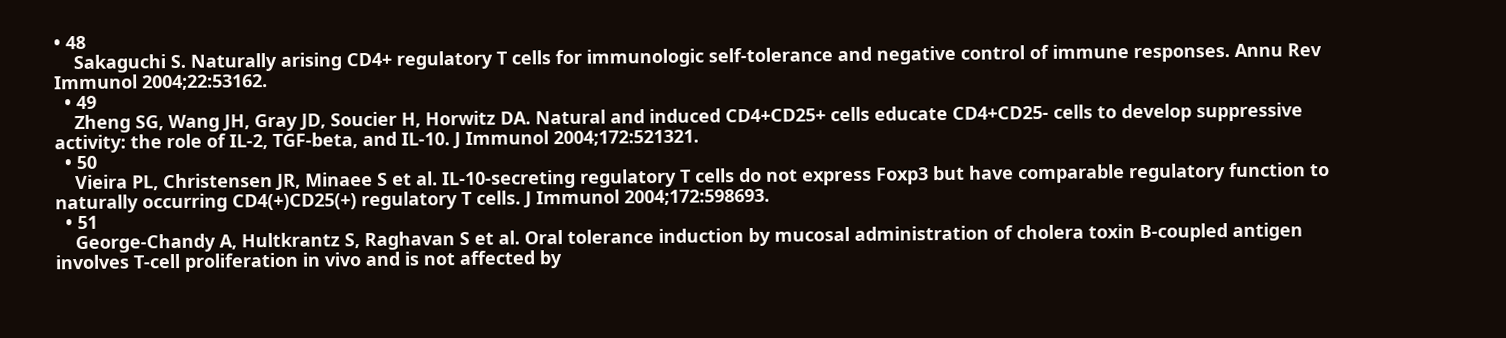• 48
    Sakaguchi S. Naturally arising CD4+ regulatory T cells for immunologic self-tolerance and negative control of immune responses. Annu Rev Immunol 2004;22:53162.
  • 49
    Zheng SG, Wang JH, Gray JD, Soucier H, Horwitz DA. Natural and induced CD4+CD25+ cells educate CD4+CD25- cells to develop suppressive activity: the role of IL-2, TGF-beta, and IL-10. J Immunol 2004;172:521321.
  • 50
    Vieira PL, Christensen JR, Minaee S et al. IL-10-secreting regulatory T cells do not express Foxp3 but have comparable regulatory function to naturally occurring CD4(+)CD25(+) regulatory T cells. J Immunol 2004;172:598693.
  • 51
    George-Chandy A, Hultkrantz S, Raghavan S et al. Oral tolerance induction by mucosal administration of cholera toxin B-coupled antigen involves T-cell proliferation in vivo and is not affected by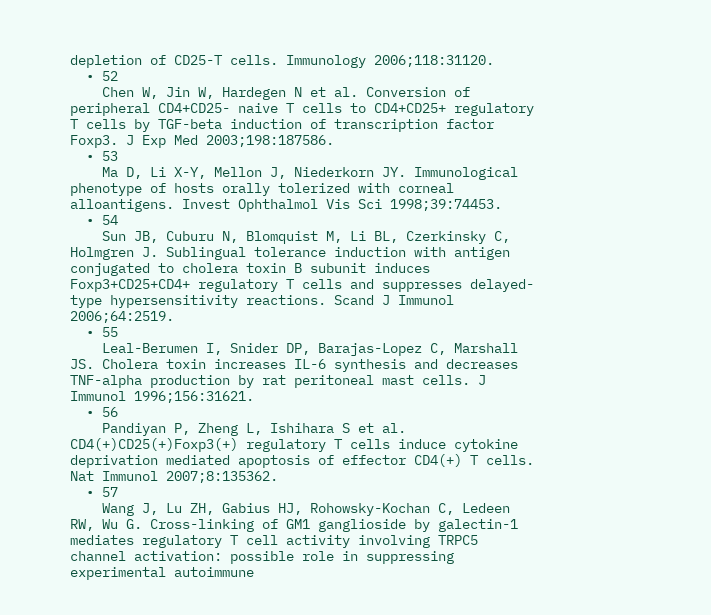depletion of CD25-T cells. Immunology 2006;118:31120.
  • 52
    Chen W, Jin W, Hardegen N et al. Conversion of peripheral CD4+CD25- naive T cells to CD4+CD25+ regulatory T cells by TGF-beta induction of transcription factor Foxp3. J Exp Med 2003;198:187586.
  • 53
    Ma D, Li X-Y, Mellon J, Niederkorn JY. Immunological phenotype of hosts orally tolerized with corneal alloantigens. Invest Ophthalmol Vis Sci 1998;39:74453.
  • 54
    Sun JB, Cuburu N, Blomquist M, Li BL, Czerkinsky C, Holmgren J. Sublingual tolerance induction with antigen conjugated to cholera toxin B subunit induces Foxp3+CD25+CD4+ regulatory T cells and suppresses delayed-type hypersensitivity reactions. Scand J Immunol 2006;64:2519.
  • 55
    Leal-Berumen I, Snider DP, Barajas-Lopez C, Marshall JS. Cholera toxin increases IL-6 synthesis and decreases TNF-alpha production by rat peritoneal mast cells. J Immunol 1996;156:31621.
  • 56
    Pandiyan P, Zheng L, Ishihara S et al. CD4(+)CD25(+)Foxp3(+) regulatory T cells induce cytokine deprivation mediated apoptosis of effector CD4(+) T cells. Nat Immunol 2007;8:135362.
  • 57
    Wang J, Lu ZH, Gabius HJ, Rohowsky-Kochan C, Ledeen RW, Wu G. Cross-linking of GM1 ganglioside by galectin-1 mediates regulatory T cell activity involving TRPC5 channel activation: possible role in suppressing experimental autoimmune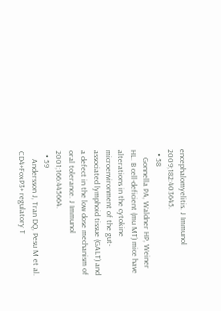encephalomyelitis. J Immunol 2009;182:403645.
  • 58
    Gonnella PA, Waldner HP, Weiner HL. B cell-deficient (mu MT) mice have alterations in the cytokine microenvironment of the gut-associated lymphoid tissue (GALT) and a defect in the low dose mechanism of oral tolerance. J Immunol 2001;166:445664.
  • 59
    Andersson J, Tran DQ, Pesu M et al. CD4+FoxP3+ regulatory T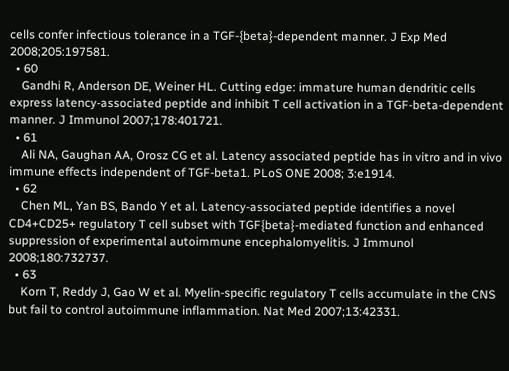cells confer infectious tolerance in a TGF-{beta}-dependent manner. J Exp Med 2008;205:197581.
  • 60
    Gandhi R, Anderson DE, Weiner HL. Cutting edge: immature human dendritic cells express latency-associated peptide and inhibit T cell activation in a TGF-beta-dependent manner. J Immunol 2007;178:401721.
  • 61
    Ali NA, Gaughan AA, Orosz CG et al. Latency associated peptide has in vitro and in vivo immune effects independent of TGF-beta1. PLoS ONE 2008; 3:e1914.
  • 62
    Chen ML, Yan BS, Bando Y et al. Latency-associated peptide identifies a novel CD4+CD25+ regulatory T cell subset with TGF{beta}-mediated function and enhanced suppression of experimental autoimmune encephalomyelitis. J Immunol 2008;180:732737.
  • 63
    Korn T, Reddy J, Gao W et al. Myelin-specific regulatory T cells accumulate in the CNS but fail to control autoimmune inflammation. Nat Med 2007;13:42331.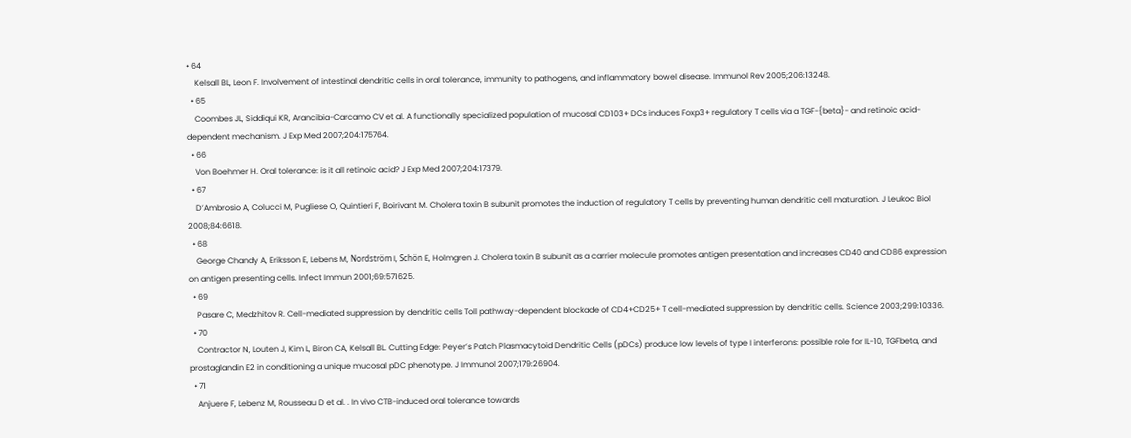• 64
    Kelsall BL, Leon F. Involvement of intestinal dendritic cells in oral tolerance, immunity to pathogens, and inflammatory bowel disease. Immunol Rev 2005;206:13248.
  • 65
    Coombes JL, Siddiqui KR, Arancibia-Carcamo CV et al. A functionally specialized population of mucosal CD103+ DCs induces Foxp3+ regulatory T cells via a TGF-{beta}- and retinoic acid-dependent mechanism. J Exp Med 2007;204:175764.
  • 66
    Von Boehmer H. Oral tolerance: is it all retinoic acid? J Exp Med 2007;204:17379.
  • 67
    D’Ambrosio A, Colucci M, Pugliese O, Quintieri F, Boirivant M. Cholera toxin B subunit promotes the induction of regulatory T cells by preventing human dendritic cell maturation. J Leukoc Biol 2008;84:6618.
  • 68
    George Chandy A, Eriksson E, Lebens M, Nordström I, Schön E, Holmgren J. Cholera toxin B subunit as a carrier molecule promotes antigen presentation and increases CD40 and CD86 expression on antigen presenting cells. Infect Immun 2001;69:571625.
  • 69
    Pasare C, Medzhitov R. Cell-mediated suppression by dendritic cells Toll pathway-dependent blockade of CD4+CD25+ T cell-mediated suppression by dendritic cells. Science 2003;299:10336.
  • 70
    Contractor N, Louten J, Kim L, Biron CA, Kelsall BL. Cutting Edge: Peyer’s Patch Plasmacytoid Dendritic Cells (pDCs) produce low levels of type I interferons: possible role for IL-10, TGFbeta, and prostaglandin E2 in conditioning a unique mucosal pDC phenotype. J Immunol 2007;179:26904.
  • 71
    Anjuere F, Lebenz M, Rousseau D et al. . In vivo CTB-induced oral tolerance towards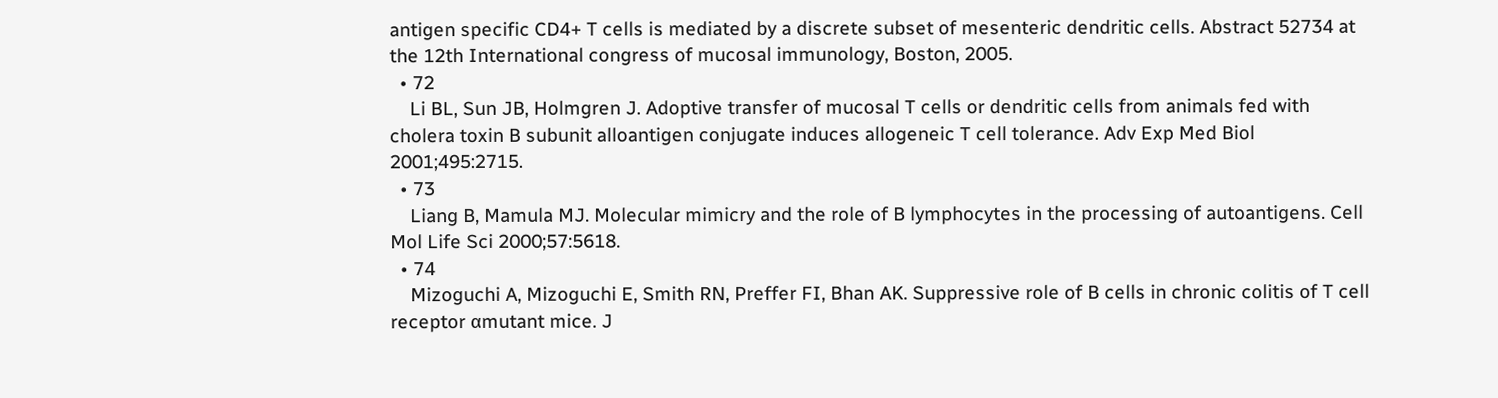antigen specific CD4+ T cells is mediated by a discrete subset of mesenteric dendritic cells. Abstract 52734 at the 12th International congress of mucosal immunology, Boston, 2005.
  • 72
    Li BL, Sun JB, Holmgren J. Adoptive transfer of mucosal T cells or dendritic cells from animals fed with cholera toxin B subunit alloantigen conjugate induces allogeneic T cell tolerance. Adv Exp Med Biol 2001;495:2715.
  • 73
    Liang B, Mamula MJ. Molecular mimicry and the role of B lymphocytes in the processing of autoantigens. Cell Mol Life Sci 2000;57:5618.
  • 74
    Mizoguchi A, Mizoguchi E, Smith RN, Preffer FI, Bhan AK. Suppressive role of B cells in chronic colitis of T cell receptor αmutant mice. J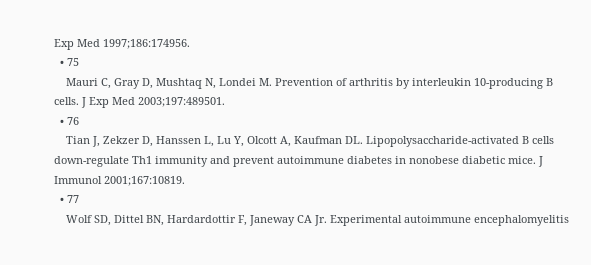Exp Med 1997;186:174956.
  • 75
    Mauri C, Gray D, Mushtaq N, Londei M. Prevention of arthritis by interleukin 10-producing B cells. J Exp Med 2003;197:489501.
  • 76
    Tian J, Zekzer D, Hanssen L, Lu Y, Olcott A, Kaufman DL. Lipopolysaccharide-activated B cells down-regulate Th1 immunity and prevent autoimmune diabetes in nonobese diabetic mice. J Immunol 2001;167:10819.
  • 77
    Wolf SD, Dittel BN, Hardardottir F, Janeway CA Jr. Experimental autoimmune encephalomyelitis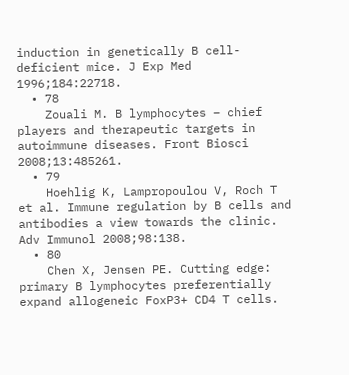induction in genetically B cell-deficient mice. J Exp Med 1996;184:22718.
  • 78
    Zouali M. B lymphocytes – chief players and therapeutic targets in autoimmune diseases. Front Biosci 2008;13:485261.
  • 79
    Hoehlig K, Lampropoulou V, Roch T et al. Immune regulation by B cells and antibodies a view towards the clinic. Adv Immunol 2008;98:138.
  • 80
    Chen X, Jensen PE. Cutting edge: primary B lymphocytes preferentially expand allogeneic FoxP3+ CD4 T cells.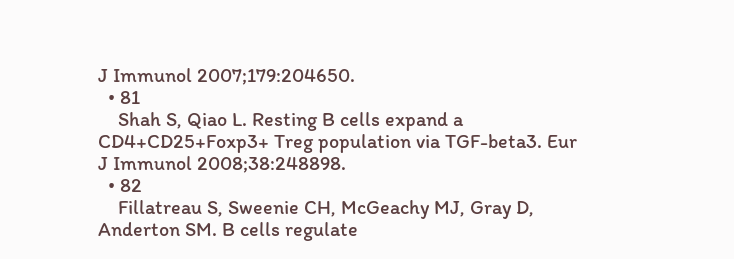J Immunol 2007;179:204650.
  • 81
    Shah S, Qiao L. Resting B cells expand a CD4+CD25+Foxp3+ Treg population via TGF-beta3. Eur J Immunol 2008;38:248898.
  • 82
    Fillatreau S, Sweenie CH, McGeachy MJ, Gray D, Anderton SM. B cells regulate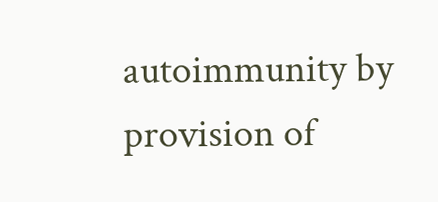autoimmunity by provision of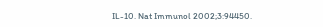IL-10. Nat Immunol 2002;3:94450.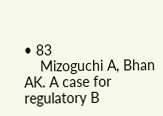• 83
    Mizoguchi A, Bhan AK. A case for regulatory B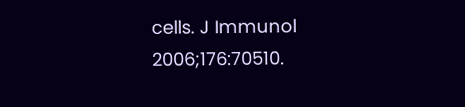cells. J Immunol 2006;176:70510.